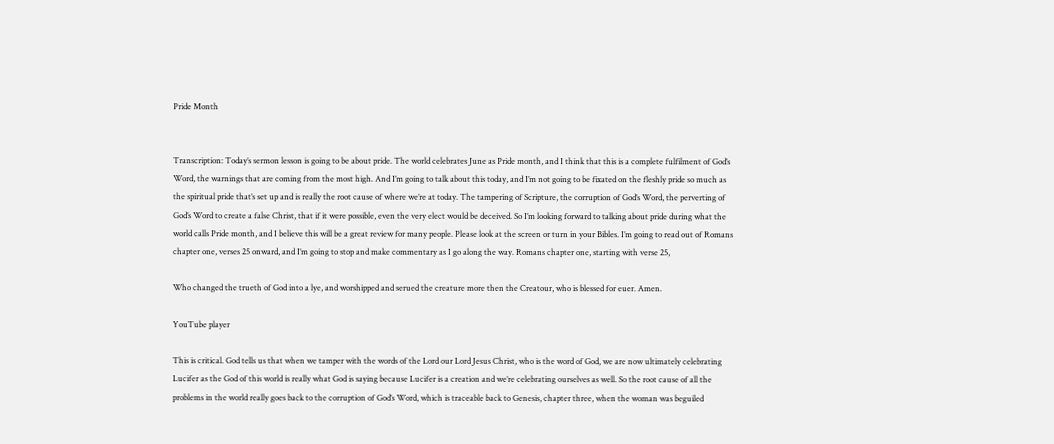Pride Month


Transcription: Today’s sermon lesson is going to be about pride. The world celebrates June as Pride month, and I think that this is a complete fulfilment of God’s Word, the warnings that are coming from the most high. And I’m going to talk about this today, and I’m not going to be fixated on the fleshly pride so much as the spiritual pride that’s set up and is really the root cause of where we’re at today. The tampering of Scripture, the corruption of God’s Word, the perverting of God’s Word to create a false Christ, that if it were possible, even the very elect would be deceived. So I’m looking forward to talking about pride during what the world calls Pride month, and I believe this will be a great review for many people. Please look at the screen or turn in your Bibles. I’m going to read out of Romans chapter one, verses 25 onward, and I’m going to stop and make commentary as I go along the way. Romans chapter one, starting with verse 25,

Who changed the trueth of God into a lye, and worshipped and serued the creature more then the Creatour, who is blessed for euer. Amen.

YouTube player

This is critical. God tells us that when we tamper with the words of the Lord our Lord Jesus Christ, who is the word of God, we are now ultimately celebrating Lucifer as the God of this world is really what God is saying because Lucifer is a creation and we’re celebrating ourselves as well. So the root cause of all the problems in the world really goes back to the corruption of God’s Word, which is traceable back to Genesis, chapter three, when the woman was beguiled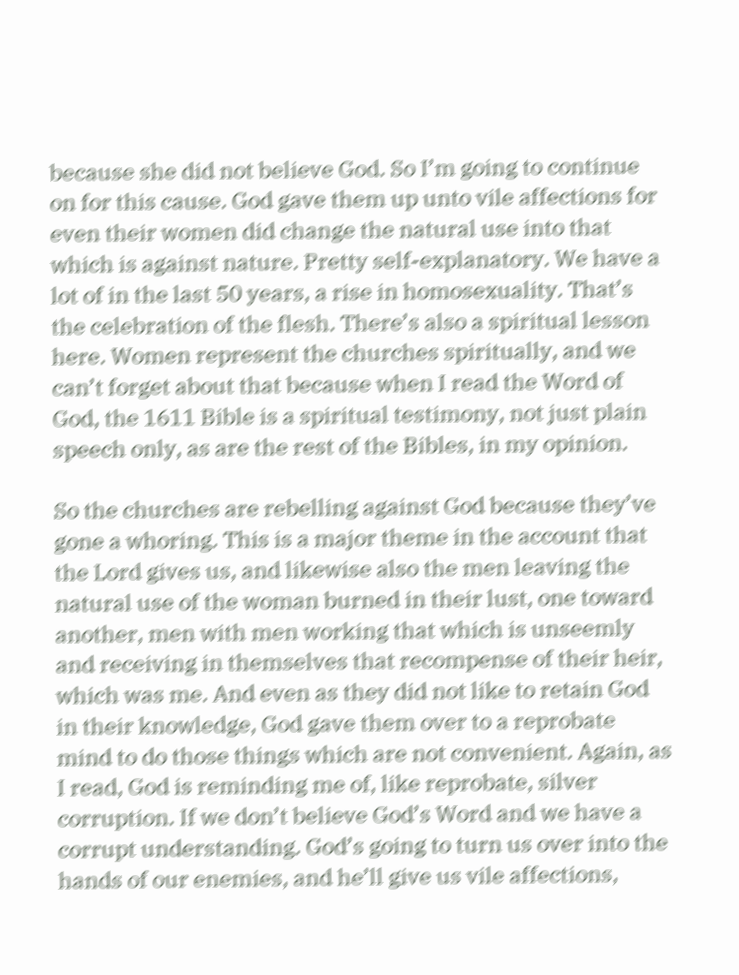because she did not believe God. So I’m going to continue on for this cause. God gave them up unto vile affections for even their women did change the natural use into that which is against nature. Pretty self-explanatory. We have a lot of in the last 50 years, a rise in homosexuality. That’s the celebration of the flesh. There’s also a spiritual lesson here. Women represent the churches spiritually, and we can’t forget about that because when I read the Word of God, the 1611 Bible is a spiritual testimony, not just plain speech only, as are the rest of the Bibles, in my opinion.

So the churches are rebelling against God because they’ve gone a whoring. This is a major theme in the account that the Lord gives us, and likewise also the men leaving the natural use of the woman burned in their lust, one toward another, men with men working that which is unseemly and receiving in themselves that recompense of their heir, which was me. And even as they did not like to retain God in their knowledge, God gave them over to a reprobate mind to do those things which are not convenient. Again, as I read, God is reminding me of, like reprobate, silver corruption. If we don’t believe God’s Word and we have a corrupt understanding. God’s going to turn us over into the hands of our enemies, and he’ll give us vile affections,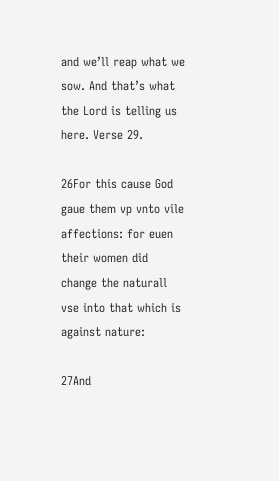and we’ll reap what we sow. And that’s what the Lord is telling us here. Verse 29.

26For this cause God gaue them vp vnto vile affections: for euen their women did change the naturall vse into that which is against nature:

27And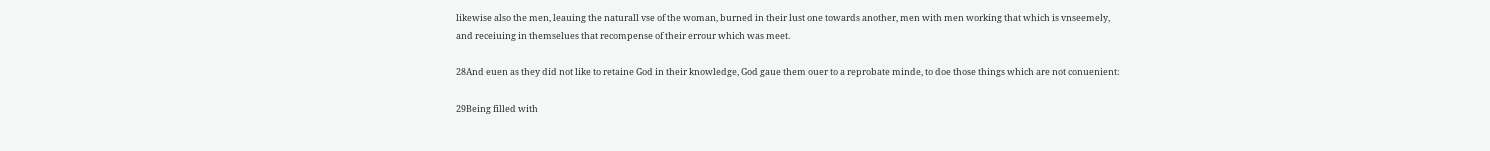likewise also the men, leauing the naturall vse of the woman, burned in their lust one towards another, men with men working that which is vnseemely, and receiuing in themselues that recompense of their errour which was meet.

28And euen as they did not like to retaine God in their knowledge, God gaue them ouer to a reprobate minde, to doe those things which are not conuenient:

29Being filled with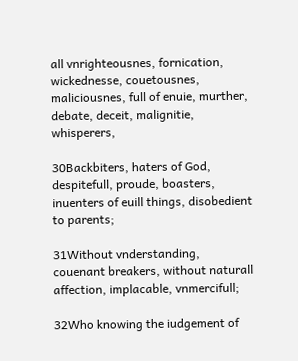all vnrighteousnes, fornication, wickednesse, couetousnes, maliciousnes, full of enuie, murther, debate, deceit, malignitie, whisperers,

30Backbiters, haters of God, despitefull, proude, boasters, inuenters of euill things, disobedient to parents;

31Without vnderstanding, couenant breakers, without naturall affection, implacable, vnmercifull;

32Who knowing the iudgement of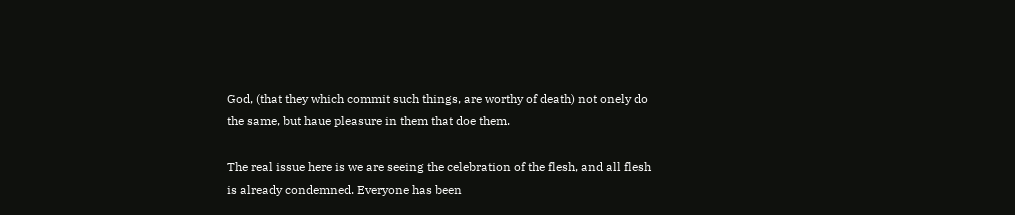God, (that they which commit such things, are worthy of death) not onely do the same, but haue pleasure in them that doe them.

The real issue here is we are seeing the celebration of the flesh, and all flesh is already condemned. Everyone has been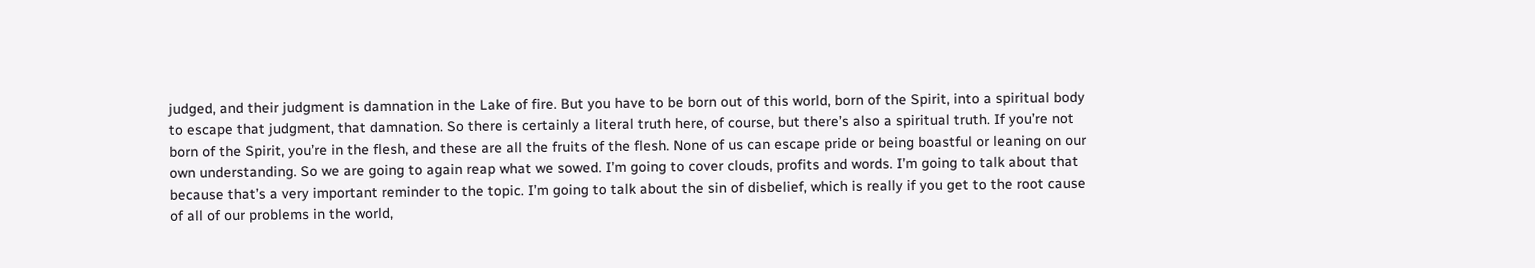judged, and their judgment is damnation in the Lake of fire. But you have to be born out of this world, born of the Spirit, into a spiritual body to escape that judgment, that damnation. So there is certainly a literal truth here, of course, but there’s also a spiritual truth. If you’re not born of the Spirit, you’re in the flesh, and these are all the fruits of the flesh. None of us can escape pride or being boastful or leaning on our own understanding. So we are going to again reap what we sowed. I’m going to cover clouds, profits and words. I’m going to talk about that because that’s a very important reminder to the topic. I’m going to talk about the sin of disbelief, which is really if you get to the root cause of all of our problems in the world,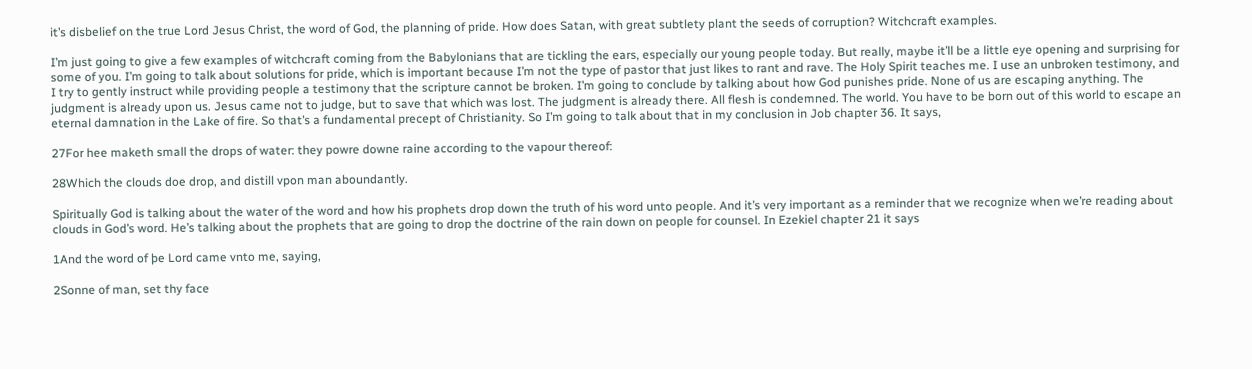it’s disbelief on the true Lord Jesus Christ, the word of God, the planning of pride. How does Satan, with great subtlety plant the seeds of corruption? Witchcraft examples.

I’m just going to give a few examples of witchcraft coming from the Babylonians that are tickling the ears, especially our young people today. But really, maybe it’ll be a little eye opening and surprising for some of you. I’m going to talk about solutions for pride, which is important because I’m not the type of pastor that just likes to rant and rave. The Holy Spirit teaches me. I use an unbroken testimony, and I try to gently instruct while providing people a testimony that the scripture cannot be broken. I’m going to conclude by talking about how God punishes pride. None of us are escaping anything. The judgment is already upon us. Jesus came not to judge, but to save that which was lost. The judgment is already there. All flesh is condemned. The world. You have to be born out of this world to escape an eternal damnation in the Lake of fire. So that’s a fundamental precept of Christianity. So I’m going to talk about that in my conclusion in Job chapter 36. It says,

27For hee maketh small the drops of water: they powre downe raine according to the vapour thereof:

28Which the clouds doe drop, and distill vpon man aboundantly.

Spiritually God is talking about the water of the word and how his prophets drop down the truth of his word unto people. And it’s very important as a reminder that we recognize when we’re reading about clouds in God’s word. He’s talking about the prophets that are going to drop the doctrine of the rain down on people for counsel. In Ezekiel chapter 21 it says

1And the word of þe Lord came vnto me, saying,

2Sonne of man, set thy face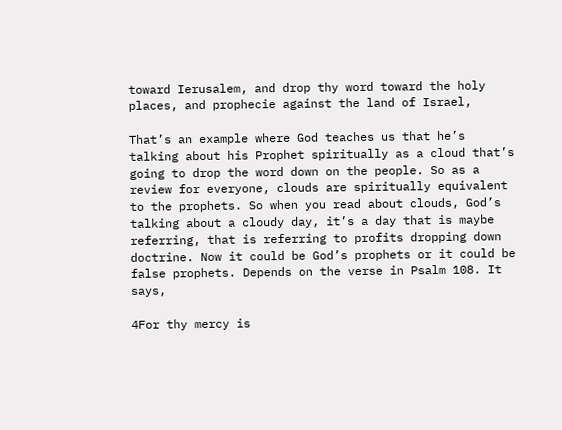toward Ierusalem, and drop thy word toward the holy places, and prophecie against the land of Israel,

That’s an example where God teaches us that he’s talking about his Prophet spiritually as a cloud that’s going to drop the word down on the people. So as a review for everyone, clouds are spiritually equivalent to the prophets. So when you read about clouds, God’s talking about a cloudy day, it’s a day that is maybe referring, that is referring to profits dropping down doctrine. Now it could be God’s prophets or it could be false prophets. Depends on the verse in Psalm 108. It says,

4For thy mercy is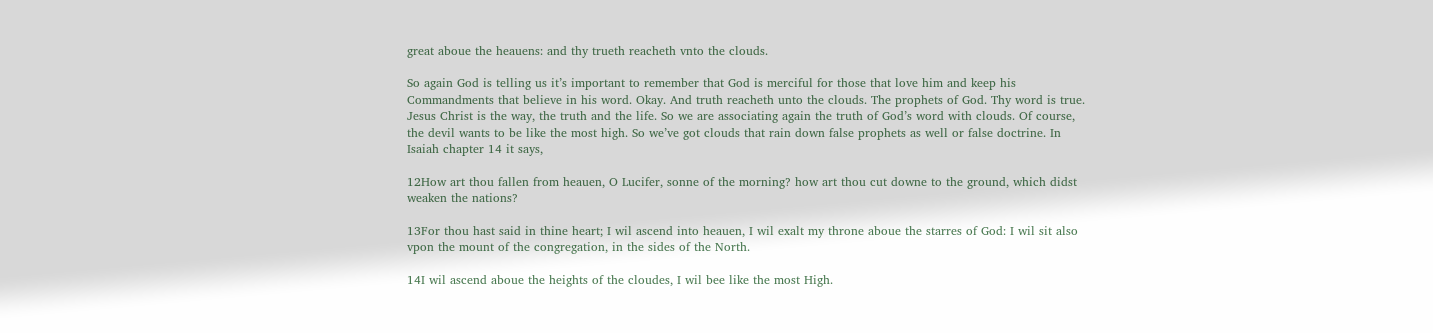great aboue the heauens: and thy trueth reacheth vnto the clouds.

So again God is telling us it’s important to remember that God is merciful for those that love him and keep his Commandments that believe in his word. Okay. And truth reacheth unto the clouds. The prophets of God. Thy word is true. Jesus Christ is the way, the truth and the life. So we are associating again the truth of God’s word with clouds. Of course, the devil wants to be like the most high. So we’ve got clouds that rain down false prophets as well or false doctrine. In Isaiah chapter 14 it says,

12How art thou fallen from heauen, O Lucifer, sonne of the morning? how art thou cut downe to the ground, which didst weaken the nations?

13For thou hast said in thine heart; I wil ascend into heauen, I wil exalt my throne aboue the starres of God: I wil sit also vpon the mount of the congregation, in the sides of the North.

14I wil ascend aboue the heights of the cloudes, I wil bee like the most High.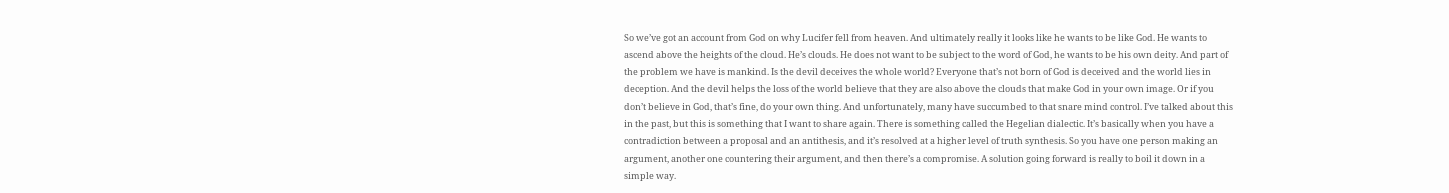So we’ve got an account from God on why Lucifer fell from heaven. And ultimately really it looks like he wants to be like God. He wants to ascend above the heights of the cloud. He’s clouds. He does not want to be subject to the word of God, he wants to be his own deity. And part of the problem we have is mankind. Is the devil deceives the whole world? Everyone that’s not born of God is deceived and the world lies in deception. And the devil helps the loss of the world believe that they are also above the clouds that make God in your own image. Or if you don’t believe in God, that’s fine, do your own thing. And unfortunately, many have succumbed to that snare mind control. I’ve talked about this in the past, but this is something that I want to share again. There is something called the Hegelian dialectic. It’s basically when you have a contradiction between a proposal and an antithesis, and it’s resolved at a higher level of truth synthesis. So you have one person making an argument, another one countering their argument, and then there’s a compromise. A solution going forward is really to boil it down in a simple way.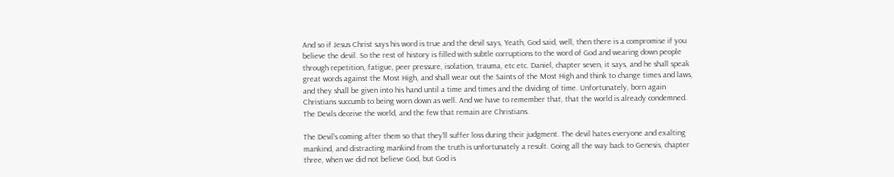And so if Jesus Christ says his word is true and the devil says, Yeath, God said, well, then there is a compromise if you believe the devil. So the rest of history is filled with subtle corruptions to the word of God and wearing down people through repetition, fatigue, peer pressure, isolation, trauma, etc etc. Daniel, chapter seven, it says, and he shall speak great words against the Most High, and shall wear out the Saints of the Most High and think to change times and laws, and they shall be given into his hand until a time and times and the dividing of time. Unfortunately, born again Christians succumb to being worn down as well. And we have to remember that, that the world is already condemned. The Devils deceive the world, and the few that remain are Christians.

The Devil’s coming after them so that they’ll suffer loss during their judgment. The devil hates everyone and exalting mankind, and distracting mankind from the truth is unfortunately a result. Going all the way back to Genesis, chapter three, when we did not believe God, but God is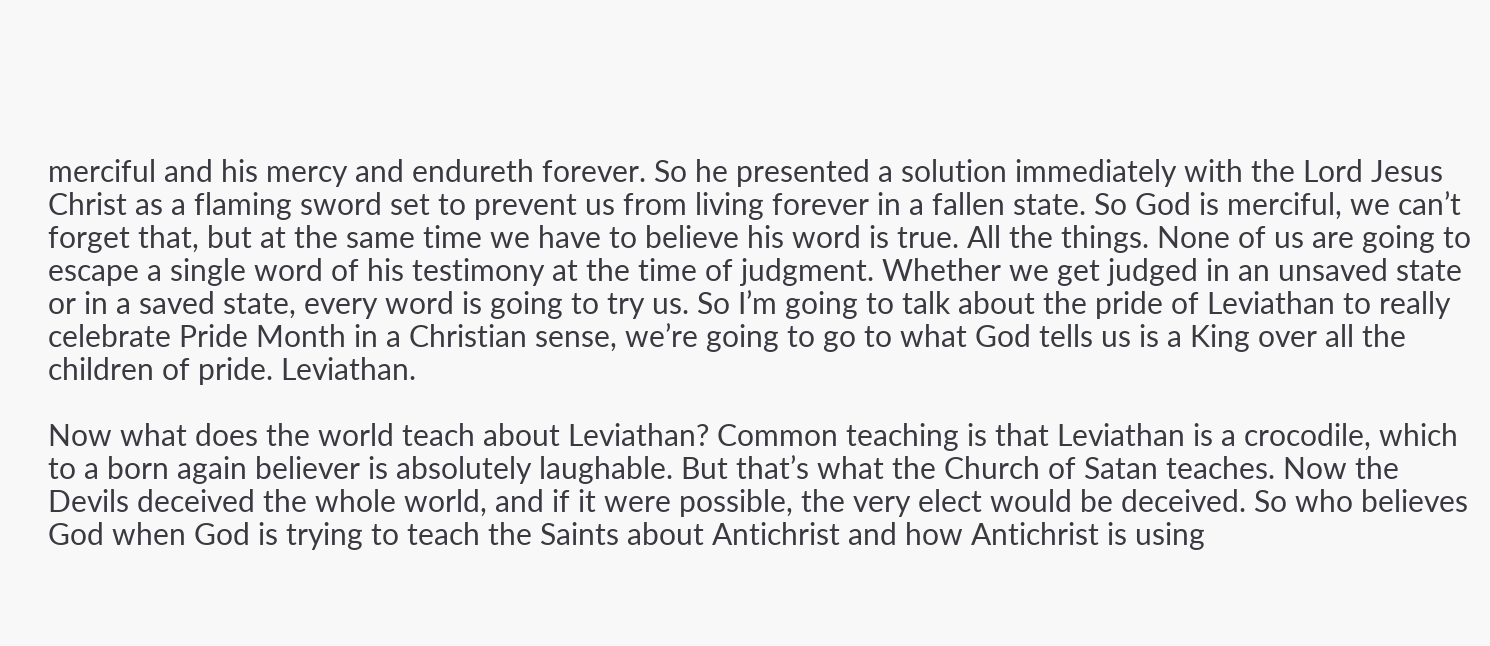merciful and his mercy and endureth forever. So he presented a solution immediately with the Lord Jesus Christ as a flaming sword set to prevent us from living forever in a fallen state. So God is merciful, we can’t forget that, but at the same time we have to believe his word is true. All the things. None of us are going to escape a single word of his testimony at the time of judgment. Whether we get judged in an unsaved state or in a saved state, every word is going to try us. So I’m going to talk about the pride of Leviathan to really celebrate Pride Month in a Christian sense, we’re going to go to what God tells us is a King over all the children of pride. Leviathan.

Now what does the world teach about Leviathan? Common teaching is that Leviathan is a crocodile, which to a born again believer is absolutely laughable. But that’s what the Church of Satan teaches. Now the Devils deceived the whole world, and if it were possible, the very elect would be deceived. So who believes God when God is trying to teach the Saints about Antichrist and how Antichrist is using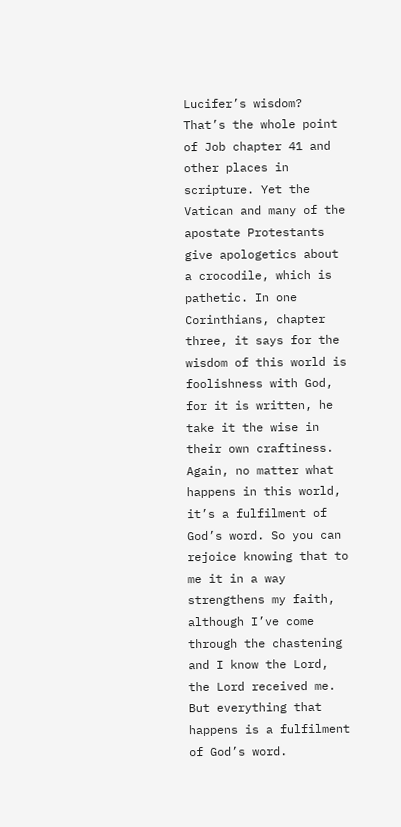Lucifer’s wisdom? That’s the whole point of Job chapter 41 and other places in scripture. Yet the Vatican and many of the apostate Protestants give apologetics about a crocodile, which is pathetic. In one Corinthians, chapter three, it says for the wisdom of this world is foolishness with God, for it is written, he take it the wise in their own craftiness. Again, no matter what happens in this world, it’s a fulfilment of God’s word. So you can rejoice knowing that to me it in a way strengthens my faith, although I’ve come through the chastening and I know the Lord, the Lord received me. But everything that happens is a fulfilment of God’s word.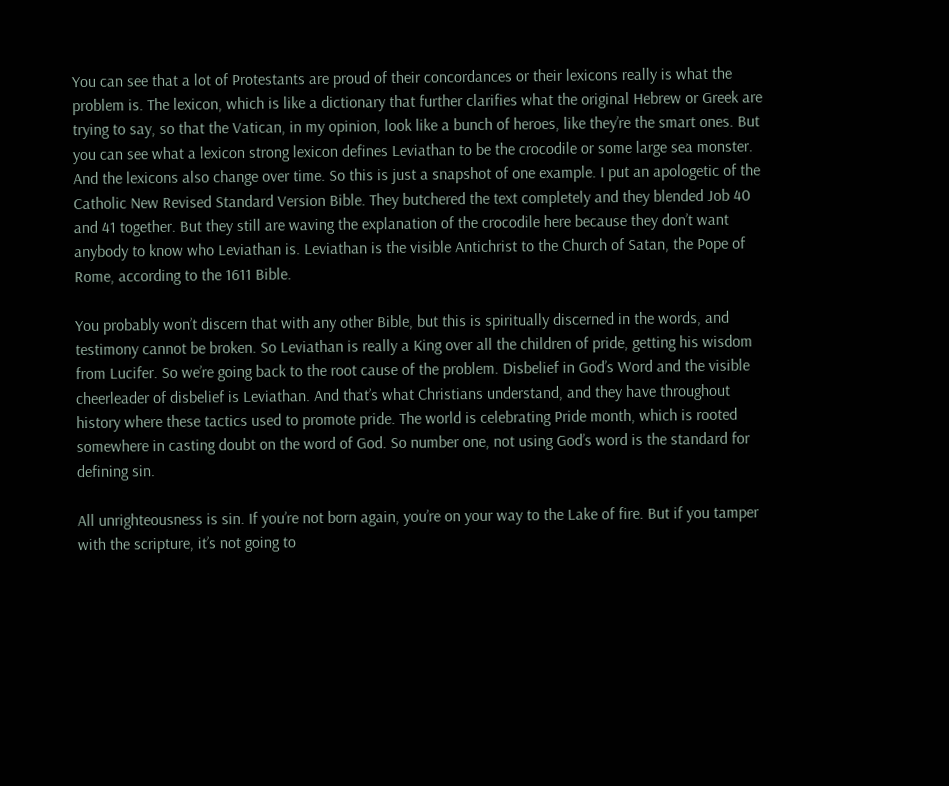You can see that a lot of Protestants are proud of their concordances or their lexicons really is what the problem is. The lexicon, which is like a dictionary that further clarifies what the original Hebrew or Greek are trying to say, so that the Vatican, in my opinion, look like a bunch of heroes, like they’re the smart ones. But you can see what a lexicon strong lexicon defines Leviathan to be the crocodile or some large sea monster. And the lexicons also change over time. So this is just a snapshot of one example. I put an apologetic of the Catholic New Revised Standard Version Bible. They butchered the text completely and they blended Job 40 and 41 together. But they still are waving the explanation of the crocodile here because they don’t want anybody to know who Leviathan is. Leviathan is the visible Antichrist to the Church of Satan, the Pope of Rome, according to the 1611 Bible.

You probably won’t discern that with any other Bible, but this is spiritually discerned in the words, and testimony cannot be broken. So Leviathan is really a King over all the children of pride, getting his wisdom from Lucifer. So we’re going back to the root cause of the problem. Disbelief in God’s Word and the visible cheerleader of disbelief is Leviathan. And that’s what Christians understand, and they have throughout history where these tactics used to promote pride. The world is celebrating Pride month, which is rooted somewhere in casting doubt on the word of God. So number one, not using God’s word is the standard for defining sin.

All unrighteousness is sin. If you’re not born again, you’re on your way to the Lake of fire. But if you tamper with the scripture, it’s not going to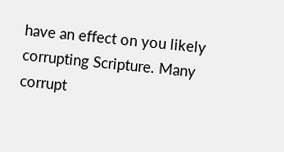have an effect on you likely corrupting Scripture. Many corrupt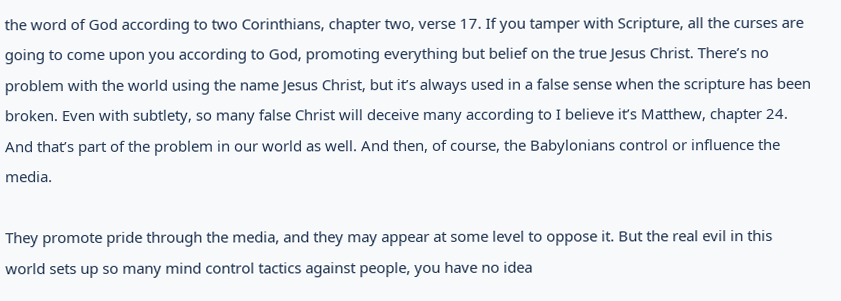the word of God according to two Corinthians, chapter two, verse 17. If you tamper with Scripture, all the curses are going to come upon you according to God, promoting everything but belief on the true Jesus Christ. There’s no problem with the world using the name Jesus Christ, but it’s always used in a false sense when the scripture has been broken. Even with subtlety, so many false Christ will deceive many according to I believe it’s Matthew, chapter 24. And that’s part of the problem in our world as well. And then, of course, the Babylonians control or influence the media.

They promote pride through the media, and they may appear at some level to oppose it. But the real evil in this world sets up so many mind control tactics against people, you have no idea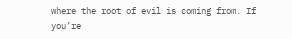where the root of evil is coming from. If you’re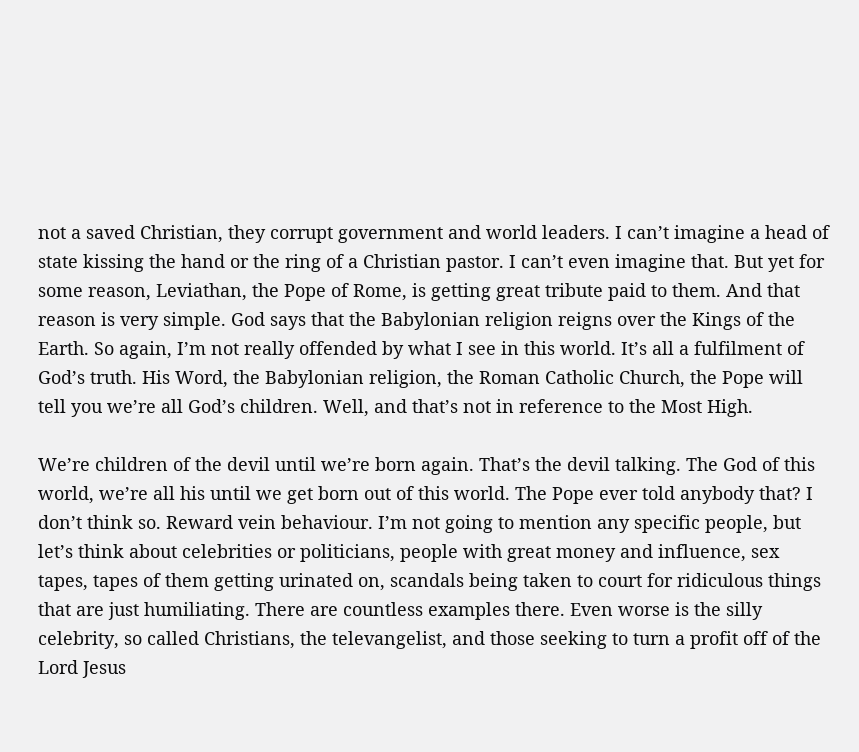not a saved Christian, they corrupt government and world leaders. I can’t imagine a head of state kissing the hand or the ring of a Christian pastor. I can’t even imagine that. But yet for some reason, Leviathan, the Pope of Rome, is getting great tribute paid to them. And that reason is very simple. God says that the Babylonian religion reigns over the Kings of the Earth. So again, I’m not really offended by what I see in this world. It’s all a fulfilment of God’s truth. His Word, the Babylonian religion, the Roman Catholic Church, the Pope will tell you we’re all God’s children. Well, and that’s not in reference to the Most High.

We’re children of the devil until we’re born again. That’s the devil talking. The God of this world, we’re all his until we get born out of this world. The Pope ever told anybody that? I don’t think so. Reward vein behaviour. I’m not going to mention any specific people, but let’s think about celebrities or politicians, people with great money and influence, sex tapes, tapes of them getting urinated on, scandals being taken to court for ridiculous things that are just humiliating. There are countless examples there. Even worse is the silly celebrity, so called Christians, the televangelist, and those seeking to turn a profit off of the Lord Jesus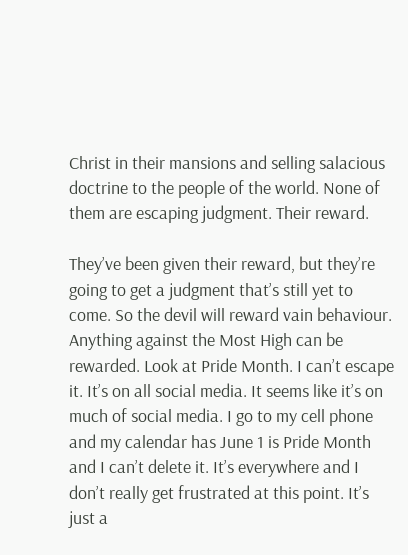Christ in their mansions and selling salacious doctrine to the people of the world. None of them are escaping judgment. Their reward.

They’ve been given their reward, but they’re going to get a judgment that’s still yet to come. So the devil will reward vain behaviour. Anything against the Most High can be rewarded. Look at Pride Month. I can’t escape it. It’s on all social media. It seems like it’s on much of social media. I go to my cell phone and my calendar has June 1 is Pride Month and I can’t delete it. It’s everywhere and I don’t really get frustrated at this point. It’s just a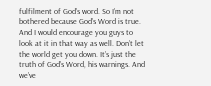fulfilment of God’s word. So I’m not bothered because God’s Word is true. And I would encourage you guys to look at it in that way as well. Don’t let the world get you down. It’s just the truth of God’s Word, his warnings. And we’ve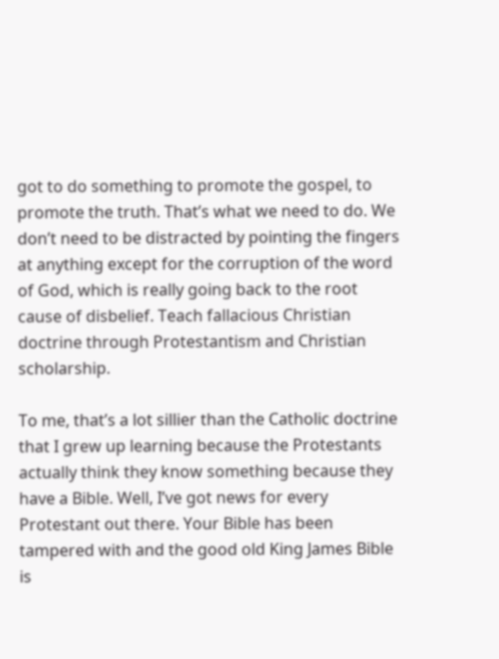got to do something to promote the gospel, to promote the truth. That’s what we need to do. We don’t need to be distracted by pointing the fingers at anything except for the corruption of the word of God, which is really going back to the root cause of disbelief. Teach fallacious Christian doctrine through Protestantism and Christian scholarship.

To me, that’s a lot sillier than the Catholic doctrine that I grew up learning because the Protestants actually think they know something because they have a Bible. Well, I’ve got news for every Protestant out there. Your Bible has been tampered with and the good old King James Bible is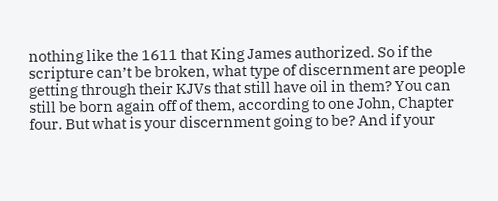nothing like the 1611 that King James authorized. So if the scripture can’t be broken, what type of discernment are people getting through their KJVs that still have oil in them? You can still be born again off of them, according to one John, Chapter four. But what is your discernment going to be? And if your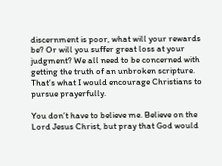discernment is poor, what will your rewards be? Or will you suffer great loss at your judgment? We all need to be concerned with getting the truth of an unbroken scripture. That’s what I would encourage Christians to pursue prayerfully.

You don’t have to believe me. Believe on the Lord Jesus Christ, but pray that God would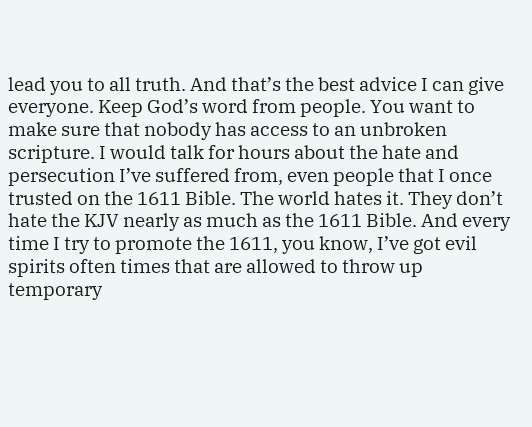lead you to all truth. And that’s the best advice I can give everyone. Keep God’s word from people. You want to make sure that nobody has access to an unbroken scripture. I would talk for hours about the hate and persecution I’ve suffered from, even people that I once trusted on the 1611 Bible. The world hates it. They don’t hate the KJV nearly as much as the 1611 Bible. And every time I try to promote the 1611, you know, I’ve got evil spirits often times that are allowed to throw up temporary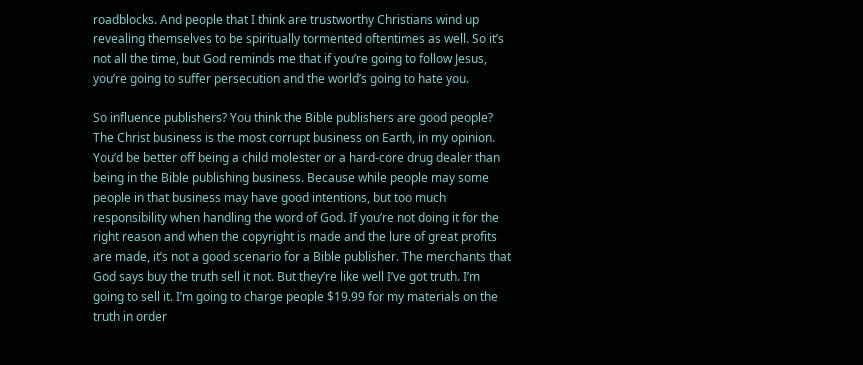roadblocks. And people that I think are trustworthy Christians wind up revealing themselves to be spiritually tormented oftentimes as well. So it’s not all the time, but God reminds me that if you’re going to follow Jesus, you’re going to suffer persecution and the world’s going to hate you.

So influence publishers? You think the Bible publishers are good people? The Christ business is the most corrupt business on Earth, in my opinion. You’d be better off being a child molester or a hard-core drug dealer than being in the Bible publishing business. Because while people may some people in that business may have good intentions, but too much responsibility when handling the word of God. If you’re not doing it for the right reason and when the copyright is made and the lure of great profits are made, it’s not a good scenario for a Bible publisher. The merchants that God says buy the truth sell it not. But they’re like well I’ve got truth. I’m going to sell it. I’m going to charge people $19.99 for my materials on the truth in order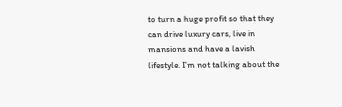to turn a huge profit so that they can drive luxury cars, live in mansions and have a lavish lifestyle. I’m not talking about the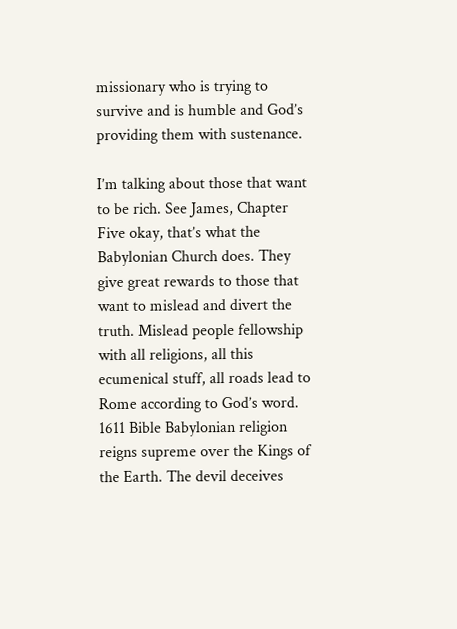missionary who is trying to survive and is humble and God’s providing them with sustenance.

I’m talking about those that want to be rich. See James, Chapter Five okay, that’s what the Babylonian Church does. They give great rewards to those that want to mislead and divert the truth. Mislead people fellowship with all religions, all this ecumenical stuff, all roads lead to Rome according to God’s word. 1611 Bible Babylonian religion reigns supreme over the Kings of the Earth. The devil deceives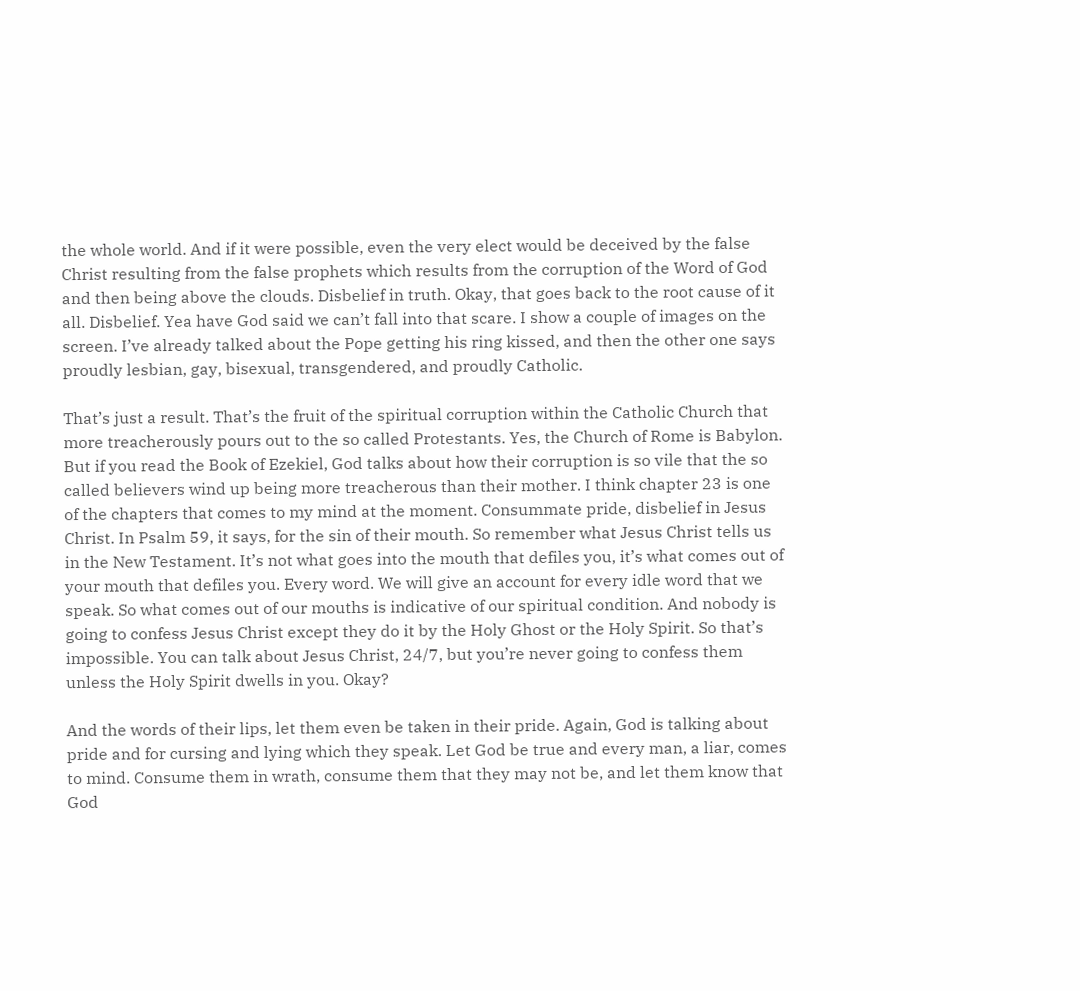the whole world. And if it were possible, even the very elect would be deceived by the false Christ resulting from the false prophets which results from the corruption of the Word of God and then being above the clouds. Disbelief in truth. Okay, that goes back to the root cause of it all. Disbelief. Yea have God said we can’t fall into that scare. I show a couple of images on the screen. I’ve already talked about the Pope getting his ring kissed, and then the other one says proudly lesbian, gay, bisexual, transgendered, and proudly Catholic.

That’s just a result. That’s the fruit of the spiritual corruption within the Catholic Church that more treacherously pours out to the so called Protestants. Yes, the Church of Rome is Babylon. But if you read the Book of Ezekiel, God talks about how their corruption is so vile that the so called believers wind up being more treacherous than their mother. I think chapter 23 is one of the chapters that comes to my mind at the moment. Consummate pride, disbelief in Jesus Christ. In Psalm 59, it says, for the sin of their mouth. So remember what Jesus Christ tells us in the New Testament. It’s not what goes into the mouth that defiles you, it’s what comes out of your mouth that defiles you. Every word. We will give an account for every idle word that we speak. So what comes out of our mouths is indicative of our spiritual condition. And nobody is going to confess Jesus Christ except they do it by the Holy Ghost or the Holy Spirit. So that’s impossible. You can talk about Jesus Christ, 24/7, but you’re never going to confess them unless the Holy Spirit dwells in you. Okay?

And the words of their lips, let them even be taken in their pride. Again, God is talking about pride and for cursing and lying which they speak. Let God be true and every man, a liar, comes to mind. Consume them in wrath, consume them that they may not be, and let them know that God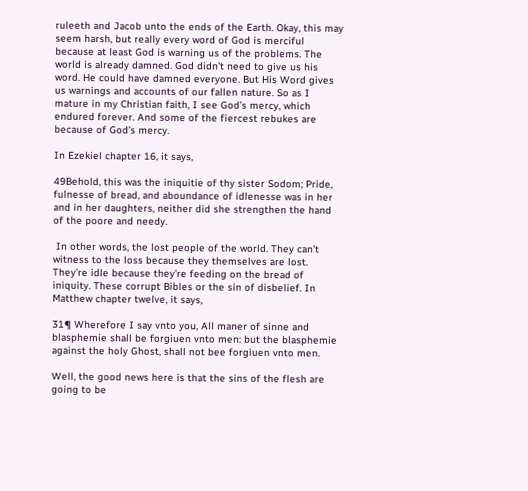ruleeth and Jacob unto the ends of the Earth. Okay, this may seem harsh, but really every word of God is merciful because at least God is warning us of the problems. The world is already damned. God didn’t need to give us his word. He could have damned everyone. But His Word gives us warnings and accounts of our fallen nature. So as I mature in my Christian faith, I see God’s mercy, which endured forever. And some of the fiercest rebukes are because of God’s mercy.

In Ezekiel chapter 16, it says,

49Behold, this was the iniquitie of thy sister Sodom; Pride, fulnesse of bread, and aboundance of idlenesse was in her and in her daughters, neither did she strengthen the hand of the poore and needy.

 In other words, the lost people of the world. They can’t witness to the loss because they themselves are lost. They’re idle because they’re feeding on the bread of iniquity. These corrupt Bibles or the sin of disbelief. In Matthew chapter twelve, it says,

31¶ Wherefore I say vnto you, All maner of sinne and blasphemie shall be forgiuen vnto men: but the blasphemie against the holy Ghost, shall not bee forgiuen vnto men.

Well, the good news here is that the sins of the flesh are going to be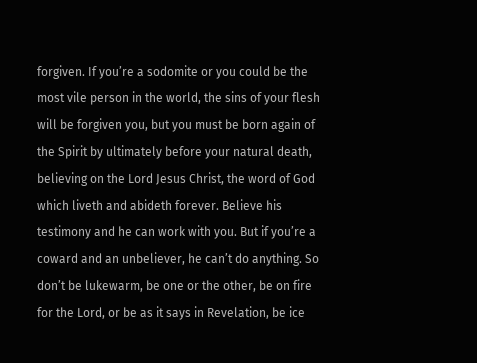forgiven. If you’re a sodomite or you could be the most vile person in the world, the sins of your flesh will be forgiven you, but you must be born again of the Spirit by ultimately before your natural death, believing on the Lord Jesus Christ, the word of God which liveth and abideth forever. Believe his testimony and he can work with you. But if you’re a coward and an unbeliever, he can’t do anything. So don’t be lukewarm, be one or the other, be on fire for the Lord, or be as it says in Revelation, be ice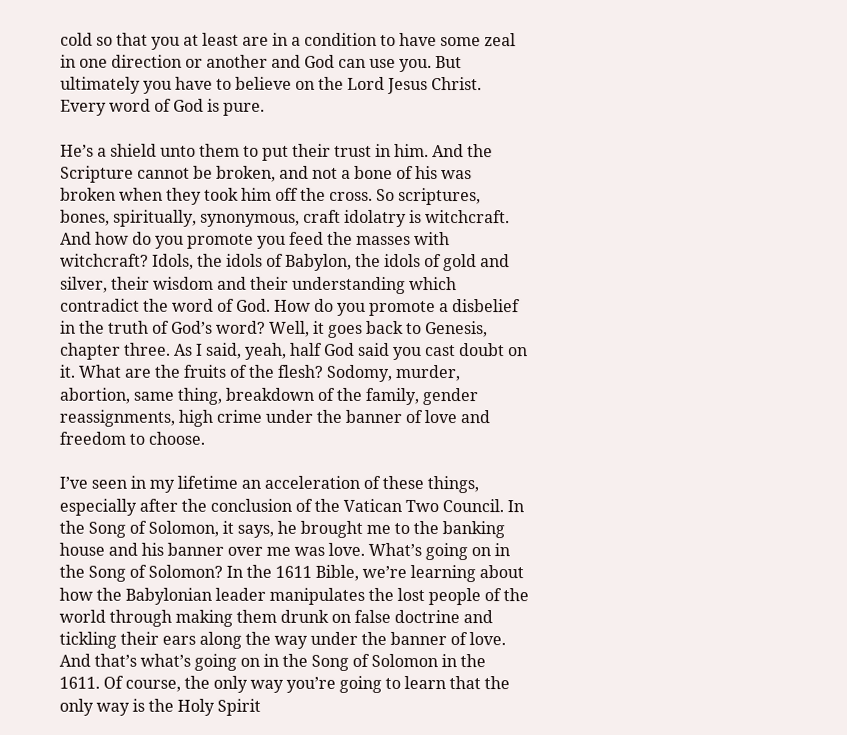cold so that you at least are in a condition to have some zeal in one direction or another and God can use you. But ultimately you have to believe on the Lord Jesus Christ. Every word of God is pure.

He’s a shield unto them to put their trust in him. And the Scripture cannot be broken, and not a bone of his was broken when they took him off the cross. So scriptures, bones, spiritually, synonymous, craft idolatry is witchcraft. And how do you promote you feed the masses with witchcraft? Idols, the idols of Babylon, the idols of gold and silver, their wisdom and their understanding which contradict the word of God. How do you promote a disbelief in the truth of God’s word? Well, it goes back to Genesis, chapter three. As I said, yeah, half God said you cast doubt on it. What are the fruits of the flesh? Sodomy, murder, abortion, same thing, breakdown of the family, gender reassignments, high crime under the banner of love and freedom to choose.

I’ve seen in my lifetime an acceleration of these things, especially after the conclusion of the Vatican Two Council. In the Song of Solomon, it says, he brought me to the banking house and his banner over me was love. What’s going on in the Song of Solomon? In the 1611 Bible, we’re learning about how the Babylonian leader manipulates the lost people of the world through making them drunk on false doctrine and tickling their ears along the way under the banner of love. And that’s what’s going on in the Song of Solomon in the 1611. Of course, the only way you’re going to learn that the only way is the Holy Spirit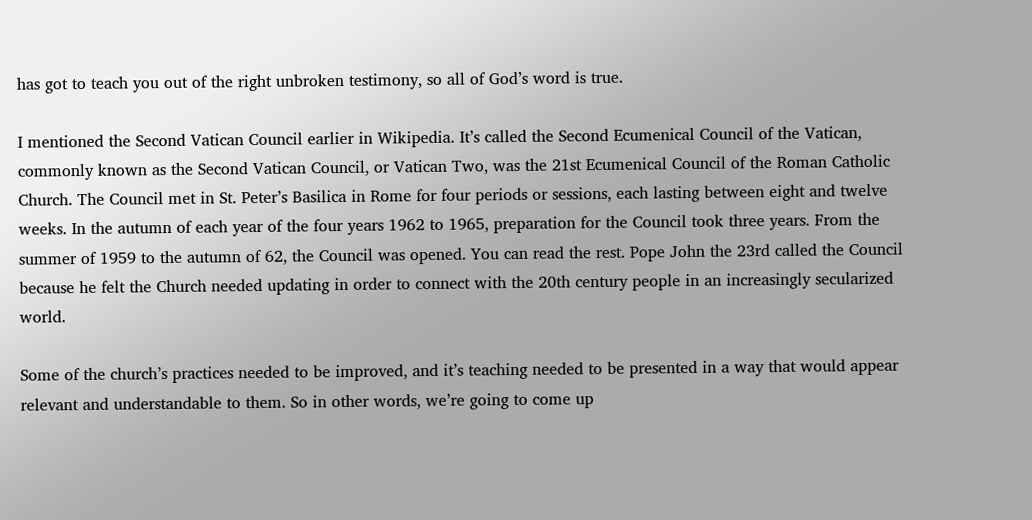has got to teach you out of the right unbroken testimony, so all of God’s word is true.

I mentioned the Second Vatican Council earlier in Wikipedia. It’s called the Second Ecumenical Council of the Vatican, commonly known as the Second Vatican Council, or Vatican Two, was the 21st Ecumenical Council of the Roman Catholic Church. The Council met in St. Peter’s Basilica in Rome for four periods or sessions, each lasting between eight and twelve weeks. In the autumn of each year of the four years 1962 to 1965, preparation for the Council took three years. From the summer of 1959 to the autumn of 62, the Council was opened. You can read the rest. Pope John the 23rd called the Council because he felt the Church needed updating in order to connect with the 20th century people in an increasingly secularized world.

Some of the church’s practices needed to be improved, and it’s teaching needed to be presented in a way that would appear relevant and understandable to them. So in other words, we’re going to come up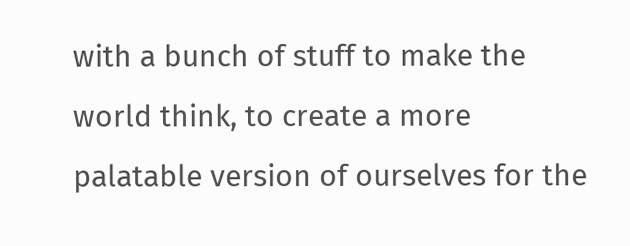with a bunch of stuff to make the world think, to create a more palatable version of ourselves for the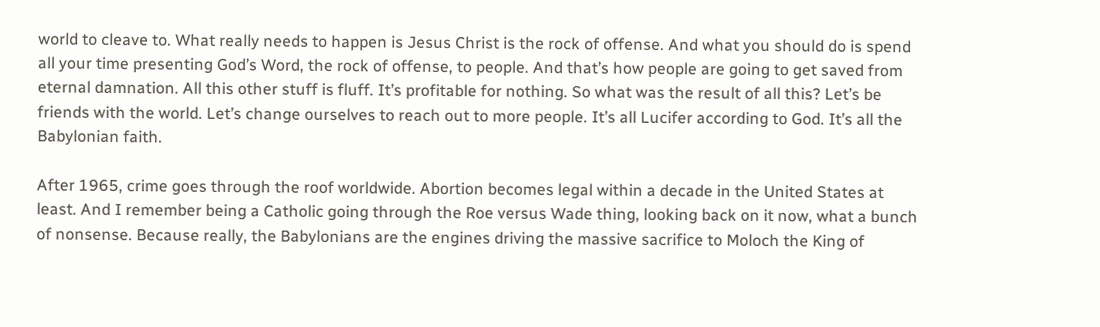world to cleave to. What really needs to happen is Jesus Christ is the rock of offense. And what you should do is spend all your time presenting God’s Word, the rock of offense, to people. And that’s how people are going to get saved from eternal damnation. All this other stuff is fluff. It’s profitable for nothing. So what was the result of all this? Let’s be friends with the world. Let’s change ourselves to reach out to more people. It’s all Lucifer according to God. It’s all the Babylonian faith.

After 1965, crime goes through the roof worldwide. Abortion becomes legal within a decade in the United States at least. And I remember being a Catholic going through the Roe versus Wade thing, looking back on it now, what a bunch of nonsense. Because really, the Babylonians are the engines driving the massive sacrifice to Moloch the King of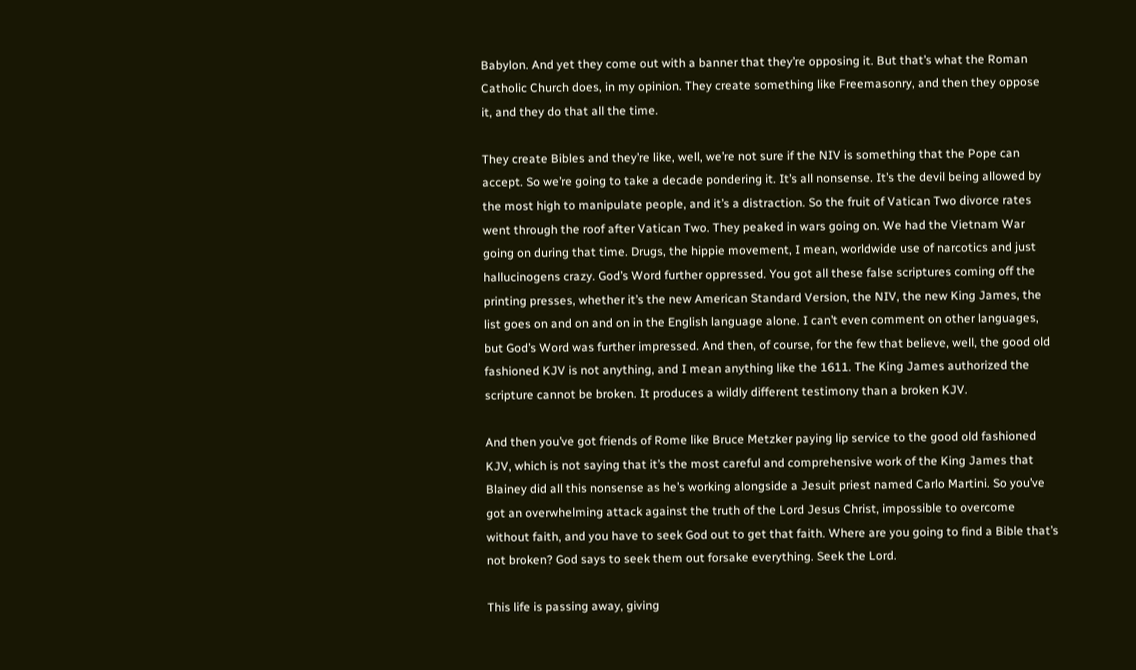Babylon. And yet they come out with a banner that they’re opposing it. But that’s what the Roman Catholic Church does, in my opinion. They create something like Freemasonry, and then they oppose it, and they do that all the time.

They create Bibles and they’re like, well, we’re not sure if the NIV is something that the Pope can accept. So we’re going to take a decade pondering it. It’s all nonsense. It’s the devil being allowed by the most high to manipulate people, and it’s a distraction. So the fruit of Vatican Two divorce rates went through the roof after Vatican Two. They peaked in wars going on. We had the Vietnam War going on during that time. Drugs, the hippie movement, I mean, worldwide use of narcotics and just hallucinogens crazy. God’s Word further oppressed. You got all these false scriptures coming off the printing presses, whether it’s the new American Standard Version, the NIV, the new King James, the list goes on and on and on in the English language alone. I can’t even comment on other languages, but God’s Word was further impressed. And then, of course, for the few that believe, well, the good old fashioned KJV is not anything, and I mean anything like the 1611. The King James authorized the scripture cannot be broken. It produces a wildly different testimony than a broken KJV.

And then you’ve got friends of Rome like Bruce Metzker paying lip service to the good old fashioned KJV, which is not saying that it’s the most careful and comprehensive work of the King James that Blainey did all this nonsense as he’s working alongside a Jesuit priest named Carlo Martini. So you’ve got an overwhelming attack against the truth of the Lord Jesus Christ, impossible to overcome without faith, and you have to seek God out to get that faith. Where are you going to find a Bible that’s not broken? God says to seek them out forsake everything. Seek the Lord.

This life is passing away, giving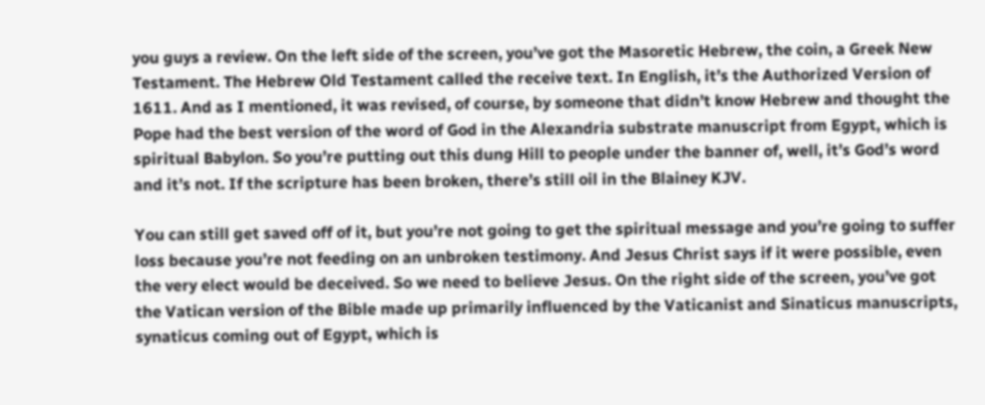you guys a review. On the left side of the screen, you’ve got the Masoretic Hebrew, the coin, a Greek New Testament. The Hebrew Old Testament called the receive text. In English, it’s the Authorized Version of 1611. And as I mentioned, it was revised, of course, by someone that didn’t know Hebrew and thought the Pope had the best version of the word of God in the Alexandria substrate manuscript from Egypt, which is spiritual Babylon. So you’re putting out this dung Hill to people under the banner of, well, it’s God’s word and it’s not. If the scripture has been broken, there’s still oil in the Blainey KJV.

You can still get saved off of it, but you’re not going to get the spiritual message and you’re going to suffer loss because you’re not feeding on an unbroken testimony. And Jesus Christ says if it were possible, even the very elect would be deceived. So we need to believe Jesus. On the right side of the screen, you’ve got the Vatican version of the Bible made up primarily influenced by the Vaticanist and Sinaticus manuscripts, synaticus coming out of Egypt, which is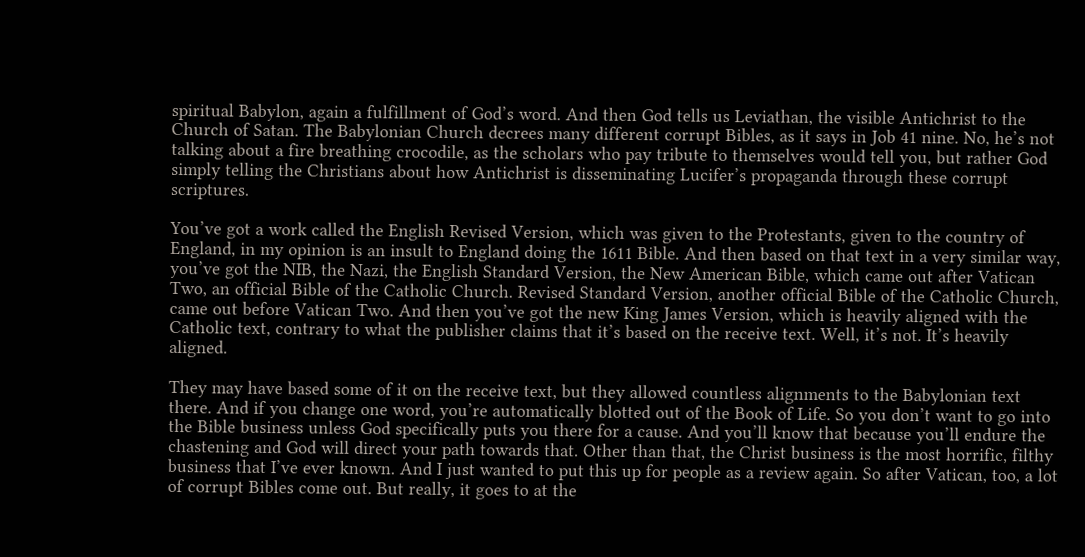spiritual Babylon, again a fulfillment of God’s word. And then God tells us Leviathan, the visible Antichrist to the Church of Satan. The Babylonian Church decrees many different corrupt Bibles, as it says in Job 41 nine. No, he’s not talking about a fire breathing crocodile, as the scholars who pay tribute to themselves would tell you, but rather God simply telling the Christians about how Antichrist is disseminating Lucifer’s propaganda through these corrupt scriptures.

You’ve got a work called the English Revised Version, which was given to the Protestants, given to the country of England, in my opinion is an insult to England doing the 1611 Bible. And then based on that text in a very similar way, you’ve got the NIB, the Nazi, the English Standard Version, the New American Bible, which came out after Vatican Two, an official Bible of the Catholic Church. Revised Standard Version, another official Bible of the Catholic Church, came out before Vatican Two. And then you’ve got the new King James Version, which is heavily aligned with the Catholic text, contrary to what the publisher claims that it’s based on the receive text. Well, it’s not. It’s heavily aligned.

They may have based some of it on the receive text, but they allowed countless alignments to the Babylonian text there. And if you change one word, you’re automatically blotted out of the Book of Life. So you don’t want to go into the Bible business unless God specifically puts you there for a cause. And you’ll know that because you’ll endure the chastening and God will direct your path towards that. Other than that, the Christ business is the most horrific, filthy business that I’ve ever known. And I just wanted to put this up for people as a review again. So after Vatican, too, a lot of corrupt Bibles come out. But really, it goes to at the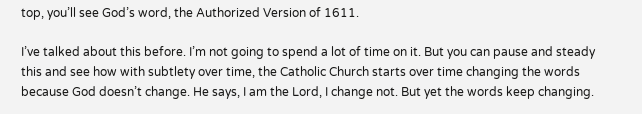top, you’ll see God’s word, the Authorized Version of 1611.

I’ve talked about this before. I’m not going to spend a lot of time on it. But you can pause and steady this and see how with subtlety over time, the Catholic Church starts over time changing the words because God doesn’t change. He says, I am the Lord, I change not. But yet the words keep changing.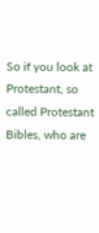So if you look at Protestant, so called Protestant Bibles, who are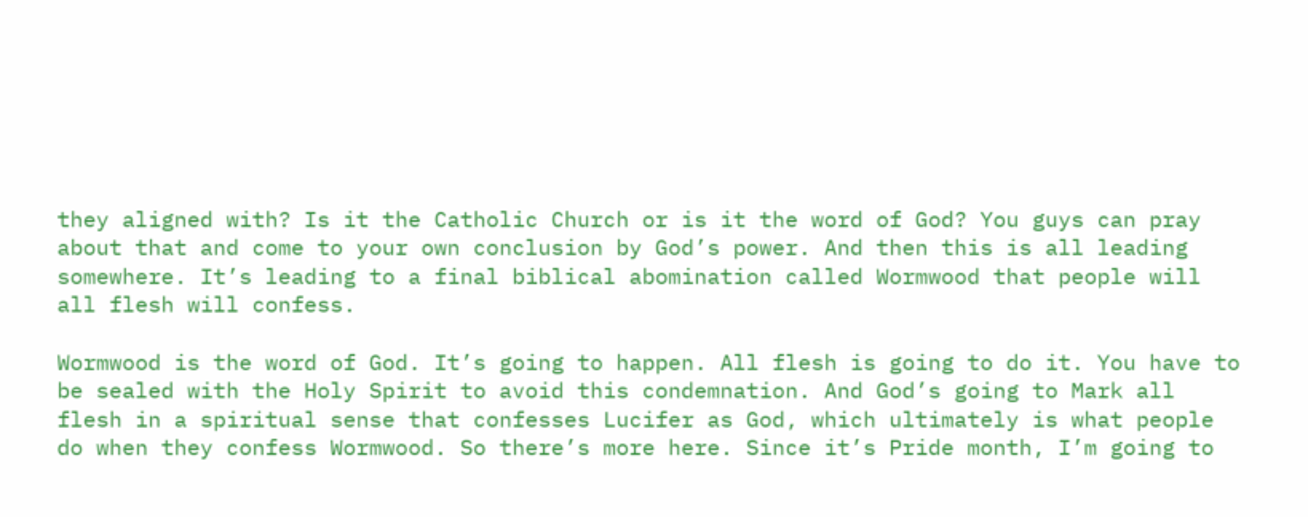they aligned with? Is it the Catholic Church or is it the word of God? You guys can pray about that and come to your own conclusion by God’s power. And then this is all leading somewhere. It’s leading to a final biblical abomination called Wormwood that people will all flesh will confess.

Wormwood is the word of God. It’s going to happen. All flesh is going to do it. You have to be sealed with the Holy Spirit to avoid this condemnation. And God’s going to Mark all flesh in a spiritual sense that confesses Lucifer as God, which ultimately is what people do when they confess Wormwood. So there’s more here. Since it’s Pride month, I’m going to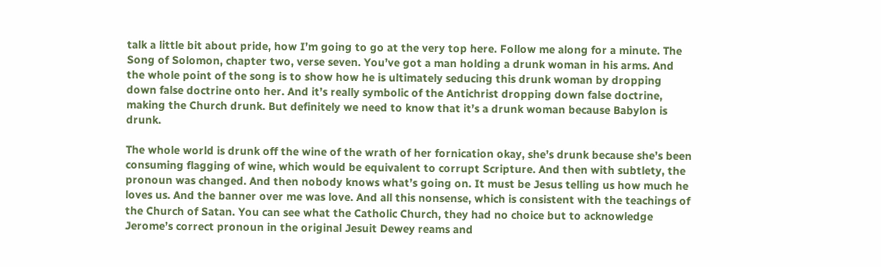talk a little bit about pride, how I’m going to go at the very top here. Follow me along for a minute. The Song of Solomon, chapter two, verse seven. You’ve got a man holding a drunk woman in his arms. And the whole point of the song is to show how he is ultimately seducing this drunk woman by dropping down false doctrine onto her. And it’s really symbolic of the Antichrist dropping down false doctrine, making the Church drunk. But definitely we need to know that it’s a drunk woman because Babylon is drunk.

The whole world is drunk off the wine of the wrath of her fornication okay, she’s drunk because she’s been consuming flagging of wine, which would be equivalent to corrupt Scripture. And then with subtlety, the pronoun was changed. And then nobody knows what’s going on. It must be Jesus telling us how much he loves us. And the banner over me was love. And all this nonsense, which is consistent with the teachings of the Church of Satan. You can see what the Catholic Church, they had no choice but to acknowledge Jerome’s correct pronoun in the original Jesuit Dewey reams and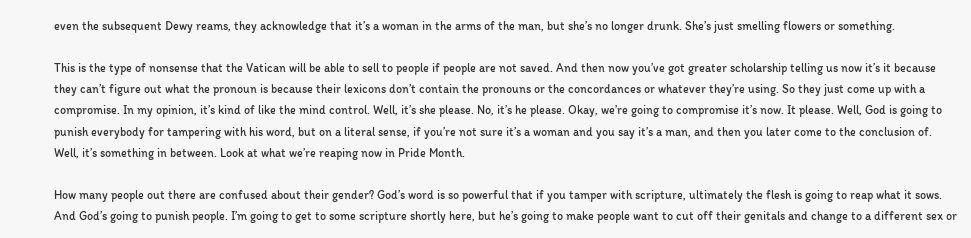even the subsequent Dewy reams, they acknowledge that it’s a woman in the arms of the man, but she’s no longer drunk. She’s just smelling flowers or something.

This is the type of nonsense that the Vatican will be able to sell to people if people are not saved. And then now you’ve got greater scholarship telling us now it’s it because they can’t figure out what the pronoun is because their lexicons don’t contain the pronouns or the concordances or whatever they’re using. So they just come up with a compromise. In my opinion, it’s kind of like the mind control. Well, it’s she please. No, it’s he please. Okay, we’re going to compromise it’s now. It please. Well, God is going to punish everybody for tampering with his word, but on a literal sense, if you’re not sure it’s a woman and you say it’s a man, and then you later come to the conclusion of. Well, it’s something in between. Look at what we’re reaping now in Pride Month.

How many people out there are confused about their gender? God’s word is so powerful that if you tamper with scripture, ultimately the flesh is going to reap what it sows. And God’s going to punish people. I’m going to get to some scripture shortly here, but he’s going to make people want to cut off their genitals and change to a different sex or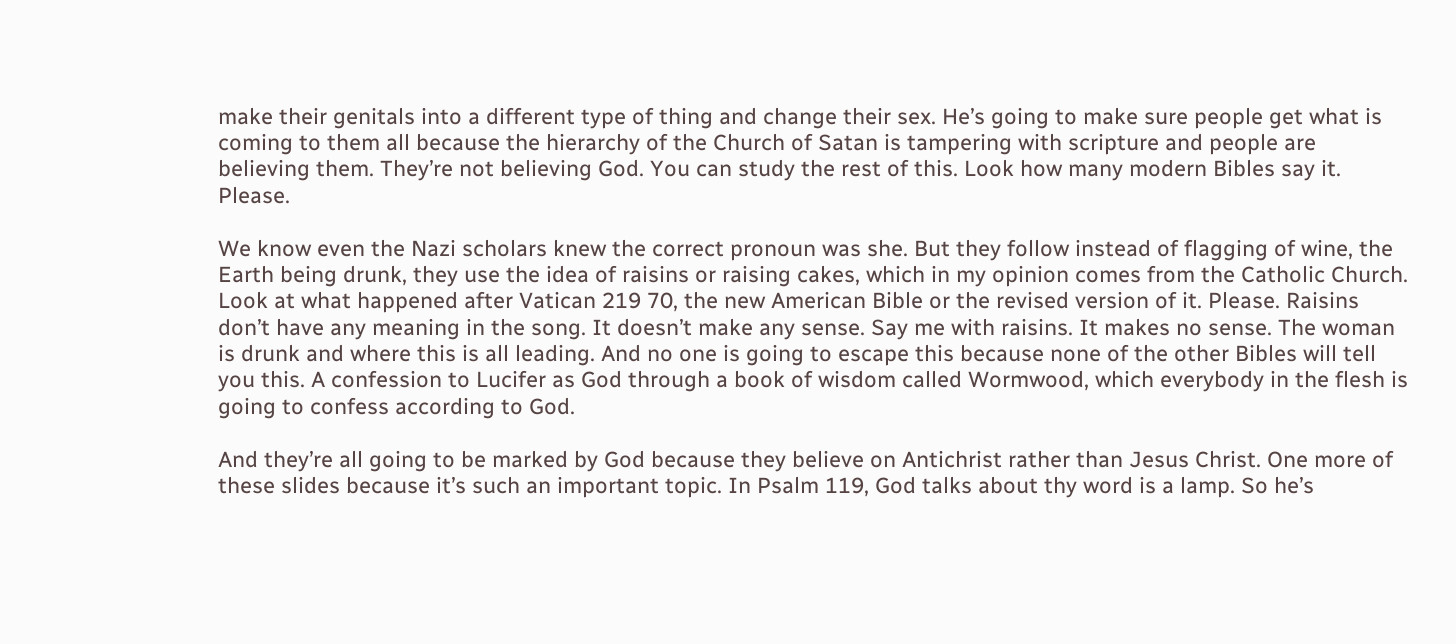make their genitals into a different type of thing and change their sex. He’s going to make sure people get what is coming to them all because the hierarchy of the Church of Satan is tampering with scripture and people are believing them. They’re not believing God. You can study the rest of this. Look how many modern Bibles say it. Please.

We know even the Nazi scholars knew the correct pronoun was she. But they follow instead of flagging of wine, the Earth being drunk, they use the idea of raisins or raising cakes, which in my opinion comes from the Catholic Church. Look at what happened after Vatican 219 70, the new American Bible or the revised version of it. Please. Raisins don’t have any meaning in the song. It doesn’t make any sense. Say me with raisins. It makes no sense. The woman is drunk and where this is all leading. And no one is going to escape this because none of the other Bibles will tell you this. A confession to Lucifer as God through a book of wisdom called Wormwood, which everybody in the flesh is going to confess according to God.

And they’re all going to be marked by God because they believe on Antichrist rather than Jesus Christ. One more of these slides because it’s such an important topic. In Psalm 119, God talks about thy word is a lamp. So he’s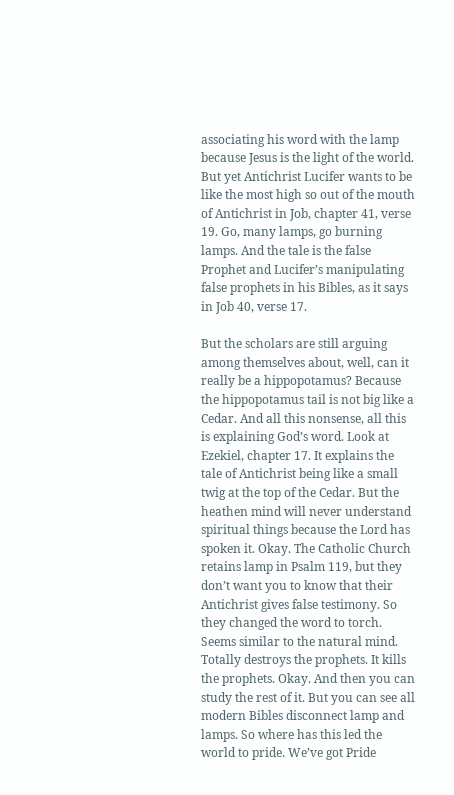associating his word with the lamp because Jesus is the light of the world. But yet Antichrist Lucifer wants to be like the most high so out of the mouth of Antichrist in Job, chapter 41, verse 19. Go, many lamps, go burning lamps. And the tale is the false Prophet and Lucifer’s manipulating false prophets in his Bibles, as it says in Job 40, verse 17.

But the scholars are still arguing among themselves about, well, can it really be a hippopotamus? Because the hippopotamus tail is not big like a Cedar. And all this nonsense, all this is explaining God’s word. Look at Ezekiel, chapter 17. It explains the tale of Antichrist being like a small twig at the top of the Cedar. But the heathen mind will never understand spiritual things because the Lord has spoken it. Okay. The Catholic Church retains lamp in Psalm 119, but they don’t want you to know that their Antichrist gives false testimony. So they changed the word to torch. Seems similar to the natural mind. Totally destroys the prophets. It kills the prophets. Okay. And then you can study the rest of it. But you can see all modern Bibles disconnect lamp and lamps. So where has this led the world to pride. We’ve got Pride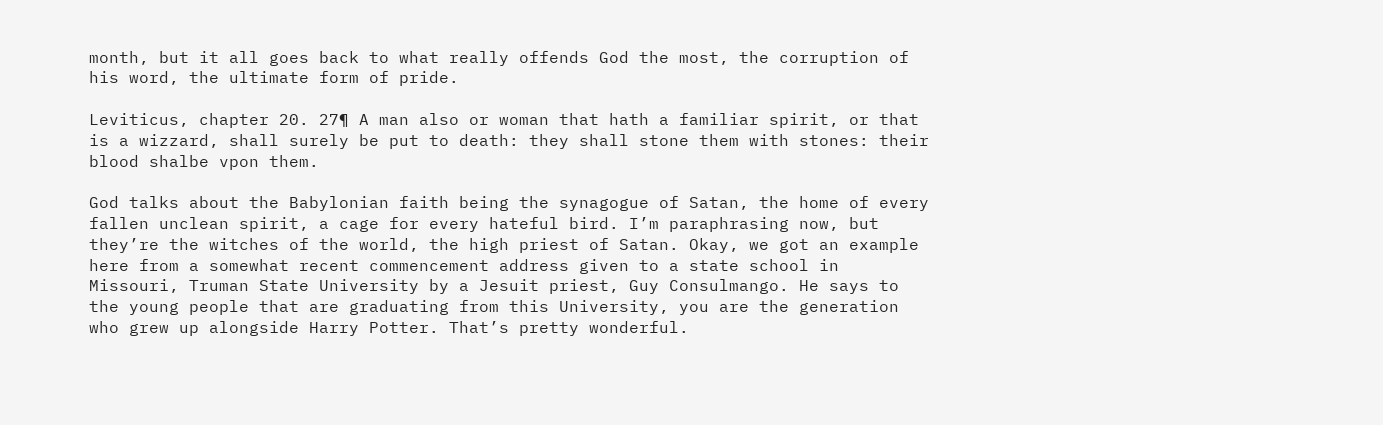month, but it all goes back to what really offends God the most, the corruption of his word, the ultimate form of pride.

Leviticus, chapter 20. 27¶ A man also or woman that hath a familiar spirit, or that is a wizzard, shall surely be put to death: they shall stone them with stones: their blood shalbe vpon them.

God talks about the Babylonian faith being the synagogue of Satan, the home of every fallen unclean spirit, a cage for every hateful bird. I’m paraphrasing now, but they’re the witches of the world, the high priest of Satan. Okay, we got an example here from a somewhat recent commencement address given to a state school in Missouri, Truman State University by a Jesuit priest, Guy Consulmango. He says to the young people that are graduating from this University, you are the generation who grew up alongside Harry Potter. That’s pretty wonderful.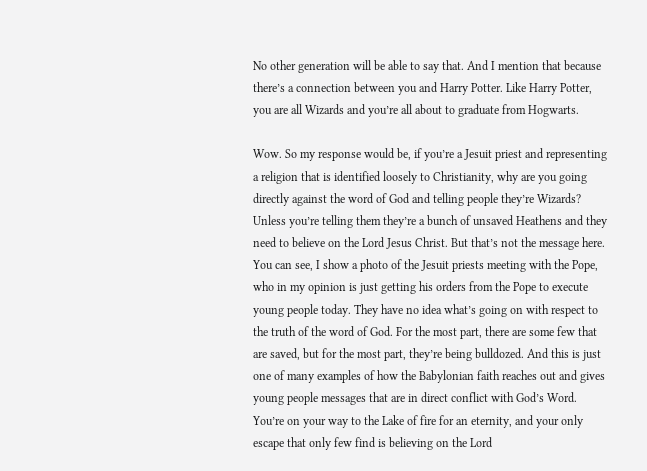No other generation will be able to say that. And I mention that because there’s a connection between you and Harry Potter. Like Harry Potter, you are all Wizards and you’re all about to graduate from Hogwarts.

Wow. So my response would be, if you’re a Jesuit priest and representing a religion that is identified loosely to Christianity, why are you going directly against the word of God and telling people they’re Wizards? Unless you’re telling them they’re a bunch of unsaved Heathens and they need to believe on the Lord Jesus Christ. But that’s not the message here. You can see, I show a photo of the Jesuit priests meeting with the Pope, who in my opinion is just getting his orders from the Pope to execute young people today. They have no idea what’s going on with respect to the truth of the word of God. For the most part, there are some few that are saved, but for the most part, they’re being bulldozed. And this is just one of many examples of how the Babylonian faith reaches out and gives young people messages that are in direct conflict with God’s Word. You’re on your way to the Lake of fire for an eternity, and your only escape that only few find is believing on the Lord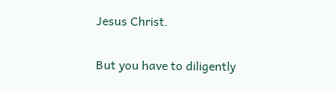Jesus Christ.

But you have to diligently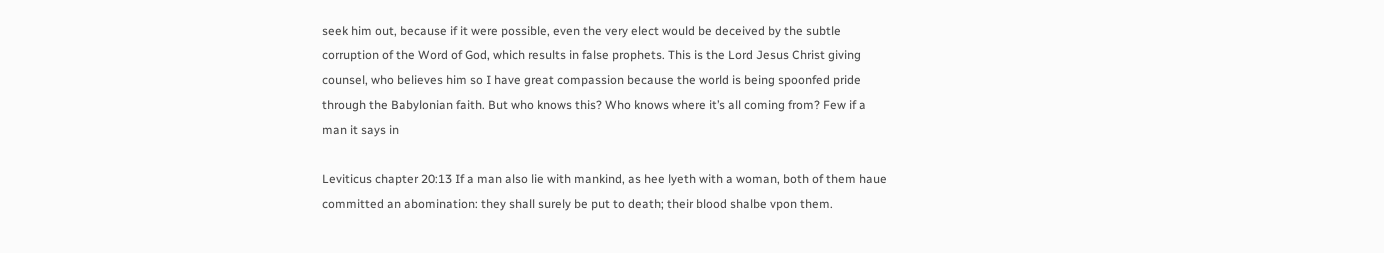seek him out, because if it were possible, even the very elect would be deceived by the subtle corruption of the Word of God, which results in false prophets. This is the Lord Jesus Christ giving counsel, who believes him so I have great compassion because the world is being spoonfed pride through the Babylonian faith. But who knows this? Who knows where it’s all coming from? Few if a man it says in

Leviticus chapter 20:13 If a man also lie with mankind, as hee lyeth with a woman, both of them haue committed an abomination: they shall surely be put to death; their blood shalbe vpon them.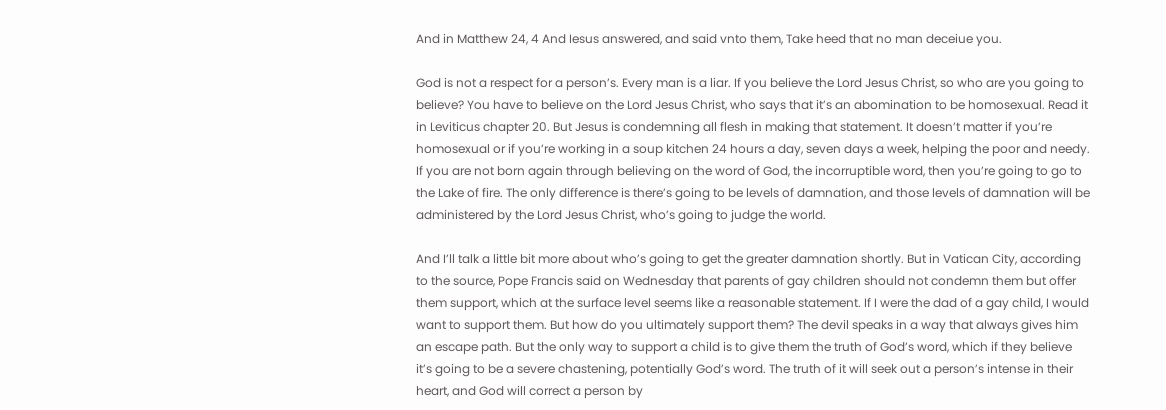And in Matthew 24, 4 And Iesus answered, and said vnto them, Take heed that no man deceiue you.

God is not a respect for a person’s. Every man is a liar. If you believe the Lord Jesus Christ, so who are you going to believe? You have to believe on the Lord Jesus Christ, who says that it’s an abomination to be homosexual. Read it in Leviticus chapter 20. But Jesus is condemning all flesh in making that statement. It doesn’t matter if you’re homosexual or if you’re working in a soup kitchen 24 hours a day, seven days a week, helping the poor and needy. If you are not born again through believing on the word of God, the incorruptible word, then you’re going to go to the Lake of fire. The only difference is there’s going to be levels of damnation, and those levels of damnation will be administered by the Lord Jesus Christ, who’s going to judge the world.

And I’ll talk a little bit more about who’s going to get the greater damnation shortly. But in Vatican City, according to the source, Pope Francis said on Wednesday that parents of gay children should not condemn them but offer them support, which at the surface level seems like a reasonable statement. If I were the dad of a gay child, I would want to support them. But how do you ultimately support them? The devil speaks in a way that always gives him an escape path. But the only way to support a child is to give them the truth of God’s word, which if they believe it’s going to be a severe chastening, potentially God’s word. The truth of it will seek out a person’s intense in their heart, and God will correct a person by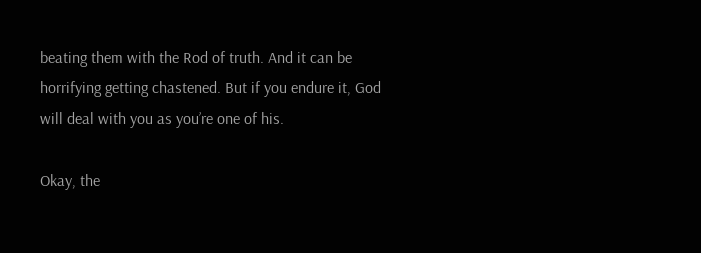beating them with the Rod of truth. And it can be horrifying getting chastened. But if you endure it, God will deal with you as you’re one of his.

Okay, the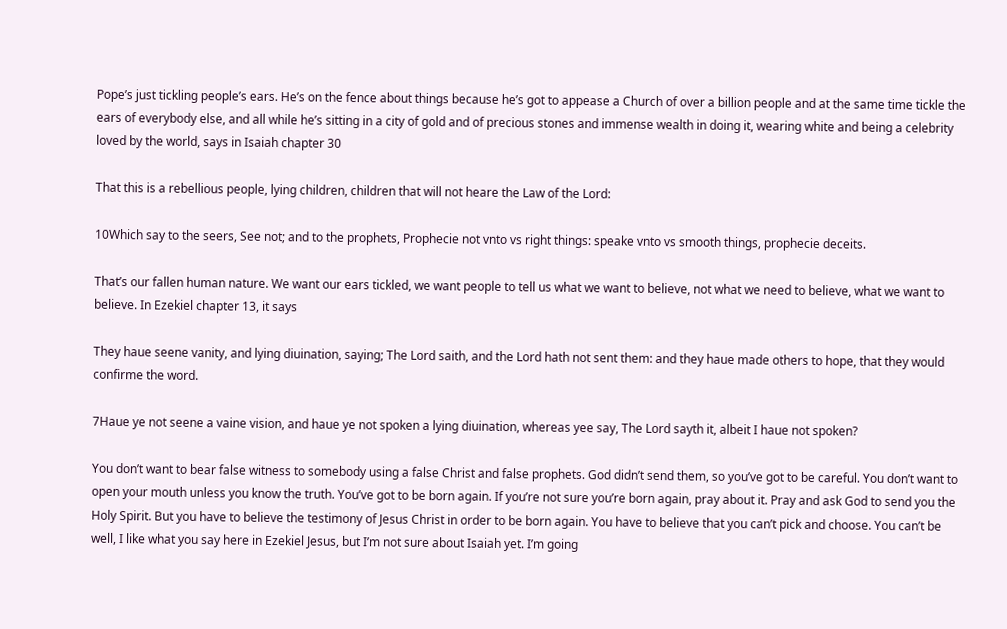Pope’s just tickling people’s ears. He’s on the fence about things because he’s got to appease a Church of over a billion people and at the same time tickle the ears of everybody else, and all while he’s sitting in a city of gold and of precious stones and immense wealth in doing it, wearing white and being a celebrity loved by the world, says in Isaiah chapter 30

That this is a rebellious people, lying children, children that will not heare the Law of the Lord:

10Which say to the seers, See not; and to the prophets, Prophecie not vnto vs right things: speake vnto vs smooth things, prophecie deceits.

That’s our fallen human nature. We want our ears tickled, we want people to tell us what we want to believe, not what we need to believe, what we want to believe. In Ezekiel chapter 13, it says

They haue seene vanity, and lying diuination, saying; The Lord saith, and the Lord hath not sent them: and they haue made others to hope, that they would confirme the word.

7Haue ye not seene a vaine vision, and haue ye not spoken a lying diuination, whereas yee say, The Lord sayth it, albeit I haue not spoken?

You don’t want to bear false witness to somebody using a false Christ and false prophets. God didn’t send them, so you’ve got to be careful. You don’t want to open your mouth unless you know the truth. You’ve got to be born again. If you’re not sure you’re born again, pray about it. Pray and ask God to send you the Holy Spirit. But you have to believe the testimony of Jesus Christ in order to be born again. You have to believe that you can’t pick and choose. You can’t be well, I like what you say here in Ezekiel Jesus, but I’m not sure about Isaiah yet. I’m going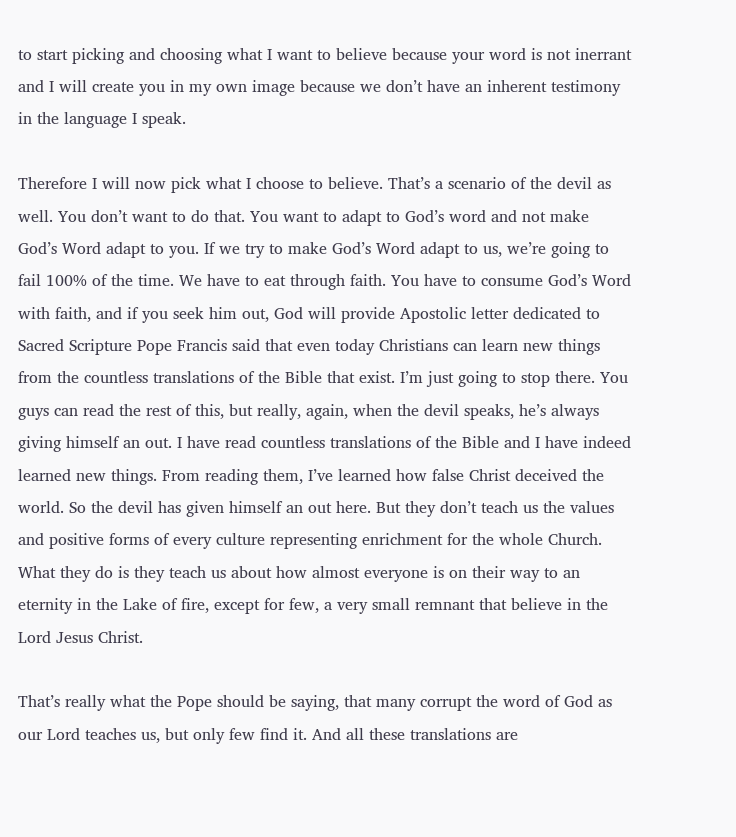to start picking and choosing what I want to believe because your word is not inerrant and I will create you in my own image because we don’t have an inherent testimony in the language I speak.

Therefore I will now pick what I choose to believe. That’s a scenario of the devil as well. You don’t want to do that. You want to adapt to God’s word and not make God’s Word adapt to you. If we try to make God’s Word adapt to us, we’re going to fail 100% of the time. We have to eat through faith. You have to consume God’s Word with faith, and if you seek him out, God will provide Apostolic letter dedicated to Sacred Scripture Pope Francis said that even today Christians can learn new things from the countless translations of the Bible that exist. I’m just going to stop there. You guys can read the rest of this, but really, again, when the devil speaks, he’s always giving himself an out. I have read countless translations of the Bible and I have indeed learned new things. From reading them, I’ve learned how false Christ deceived the world. So the devil has given himself an out here. But they don’t teach us the values and positive forms of every culture representing enrichment for the whole Church. What they do is they teach us about how almost everyone is on their way to an eternity in the Lake of fire, except for few, a very small remnant that believe in the Lord Jesus Christ.

That’s really what the Pope should be saying, that many corrupt the word of God as our Lord teaches us, but only few find it. And all these translations are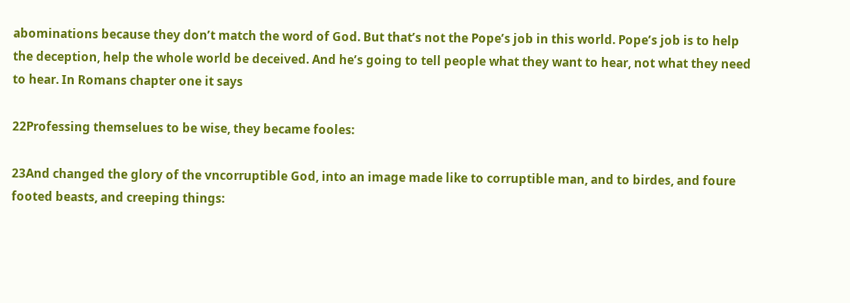abominations because they don’t match the word of God. But that’s not the Pope’s job in this world. Pope’s job is to help the deception, help the whole world be deceived. And he’s going to tell people what they want to hear, not what they need to hear. In Romans chapter one it says

22Professing themselues to be wise, they became fooles:

23And changed the glory of the vncorruptible God, into an image made like to corruptible man, and to birdes, and foure footed beasts, and creeping things: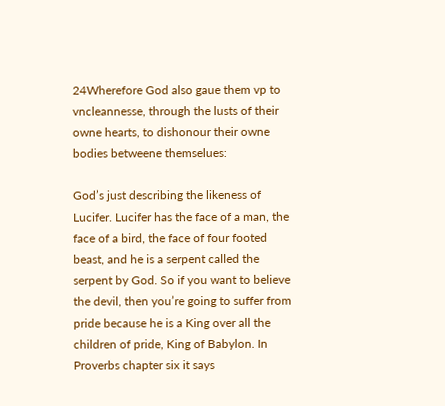24Wherefore God also gaue them vp to vncleannesse, through the lusts of their owne hearts, to dishonour their owne bodies betweene themselues:

God’s just describing the likeness of Lucifer. Lucifer has the face of a man, the face of a bird, the face of four footed beast, and he is a serpent called the serpent by God. So if you want to believe the devil, then you’re going to suffer from pride because he is a King over all the children of pride, King of Babylon. In Proverbs chapter six it says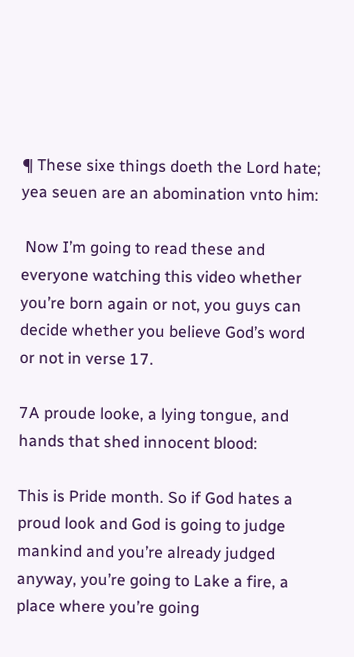¶ These sixe things doeth the Lord hate; yea seuen are an abomination vnto him:

 Now I’m going to read these and everyone watching this video whether you’re born again or not, you guys can decide whether you believe God’s word or not in verse 17.

7A proude looke, a lying tongue, and hands that shed innocent blood:

This is Pride month. So if God hates a proud look and God is going to judge mankind and you’re already judged anyway, you’re going to Lake a fire, a place where you’re going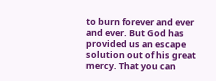to burn forever and ever and ever. But God has provided us an escape solution out of his great mercy. That you can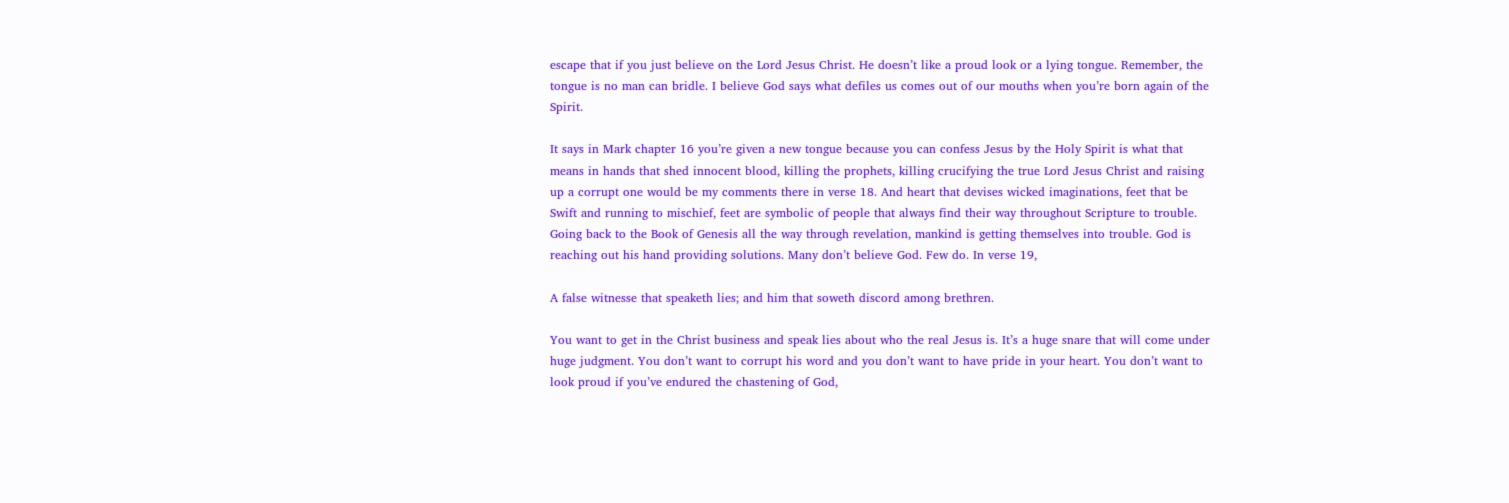escape that if you just believe on the Lord Jesus Christ. He doesn’t like a proud look or a lying tongue. Remember, the tongue is no man can bridle. I believe God says what defiles us comes out of our mouths when you’re born again of the Spirit.

It says in Mark chapter 16 you’re given a new tongue because you can confess Jesus by the Holy Spirit is what that means in hands that shed innocent blood, killing the prophets, killing crucifying the true Lord Jesus Christ and raising up a corrupt one would be my comments there in verse 18. And heart that devises wicked imaginations, feet that be Swift and running to mischief, feet are symbolic of people that always find their way throughout Scripture to trouble. Going back to the Book of Genesis all the way through revelation, mankind is getting themselves into trouble. God is reaching out his hand providing solutions. Many don’t believe God. Few do. In verse 19,

A false witnesse that speaketh lies; and him that soweth discord among brethren.

You want to get in the Christ business and speak lies about who the real Jesus is. It’s a huge snare that will come under huge judgment. You don’t want to corrupt his word and you don’t want to have pride in your heart. You don’t want to look proud if you’ve endured the chastening of God,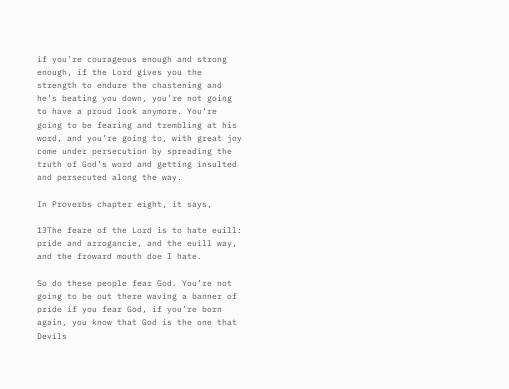if you’re courageous enough and strong enough, if the Lord gives you the strength to endure the chastening and he’s beating you down, you’re not going to have a proud look anymore. You’re going to be fearing and trembling at his word, and you’re going to, with great joy come under persecution by spreading the truth of God’s word and getting insulted and persecuted along the way.

In Proverbs chapter eight, it says,

13The feare of the Lord is to hate euill: pride and arrogancie, and the euill way, and the froward mouth doe I hate.

So do these people fear God. You’re not going to be out there waving a banner of pride if you fear God, if you’re born again, you know that God is the one that Devils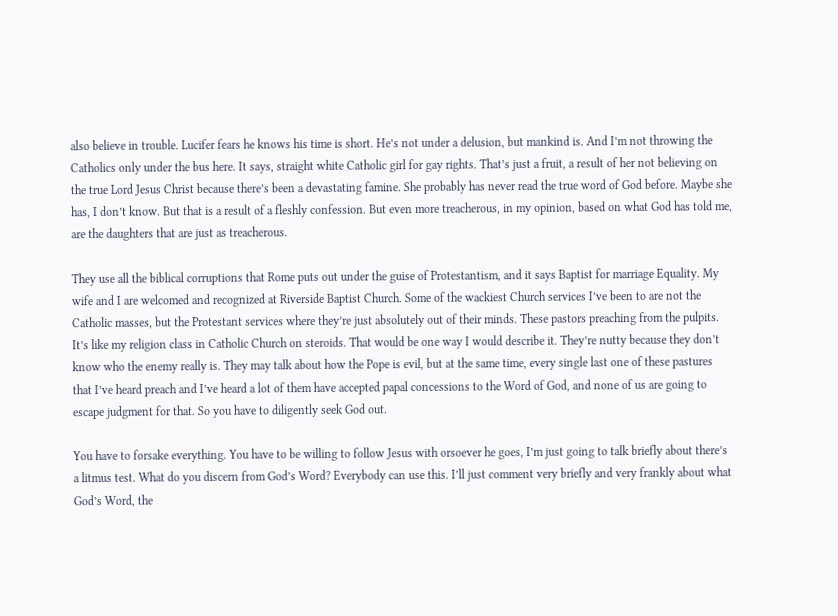also believe in trouble. Lucifer fears he knows his time is short. He’s not under a delusion, but mankind is. And I’m not throwing the Catholics only under the bus here. It says, straight white Catholic girl for gay rights. That’s just a fruit, a result of her not believing on the true Lord Jesus Christ because there’s been a devastating famine. She probably has never read the true word of God before. Maybe she has, I don’t know. But that is a result of a fleshly confession. But even more treacherous, in my opinion, based on what God has told me, are the daughters that are just as treacherous.

They use all the biblical corruptions that Rome puts out under the guise of Protestantism, and it says Baptist for marriage Equality. My wife and I are welcomed and recognized at Riverside Baptist Church. Some of the wackiest Church services I’ve been to are not the Catholic masses, but the Protestant services where they’re just absolutely out of their minds. These pastors preaching from the pulpits. It’s like my religion class in Catholic Church on steroids. That would be one way I would describe it. They’re nutty because they don’t know who the enemy really is. They may talk about how the Pope is evil, but at the same time, every single last one of these pastures that I’ve heard preach and I’ve heard a lot of them have accepted papal concessions to the Word of God, and none of us are going to escape judgment for that. So you have to diligently seek God out.

You have to forsake everything. You have to be willing to follow Jesus with orsoever he goes, I’m just going to talk briefly about there’s a litmus test. What do you discern from God’s Word? Everybody can use this. I’ll just comment very briefly and very frankly about what God’s Word, the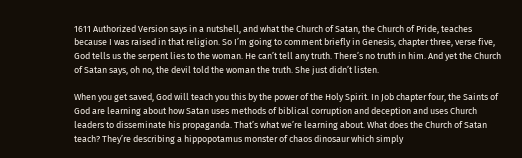1611 Authorized Version says in a nutshell, and what the Church of Satan, the Church of Pride, teaches because I was raised in that religion. So I’m going to comment briefly in Genesis, chapter three, verse five, God tells us the serpent lies to the woman. He can’t tell any truth. There’s no truth in him. And yet the Church of Satan says, oh no, the devil told the woman the truth. She just didn’t listen.

When you get saved, God will teach you this by the power of the Holy Spirit. In Job chapter four, the Saints of God are learning about how Satan uses methods of biblical corruption and deception and uses Church leaders to disseminate his propaganda. That’s what we’re learning about. What does the Church of Satan teach? They’re describing a hippopotamus monster of chaos dinosaur which simply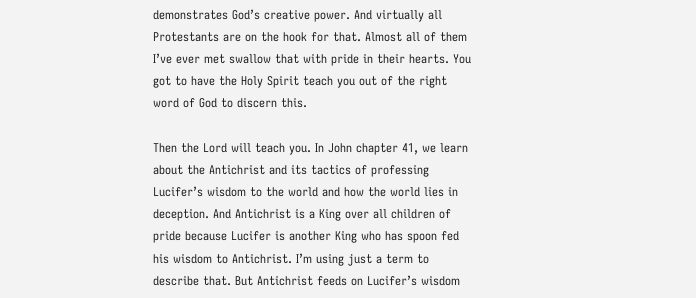demonstrates God’s creative power. And virtually all Protestants are on the hook for that. Almost all of them I’ve ever met swallow that with pride in their hearts. You got to have the Holy Spirit teach you out of the right word of God to discern this.

Then the Lord will teach you. In John chapter 41, we learn about the Antichrist and its tactics of professing Lucifer’s wisdom to the world and how the world lies in deception. And Antichrist is a King over all children of pride because Lucifer is another King who has spoon fed his wisdom to Antichrist. I’m using just a term to describe that. But Antichrist feeds on Lucifer’s wisdom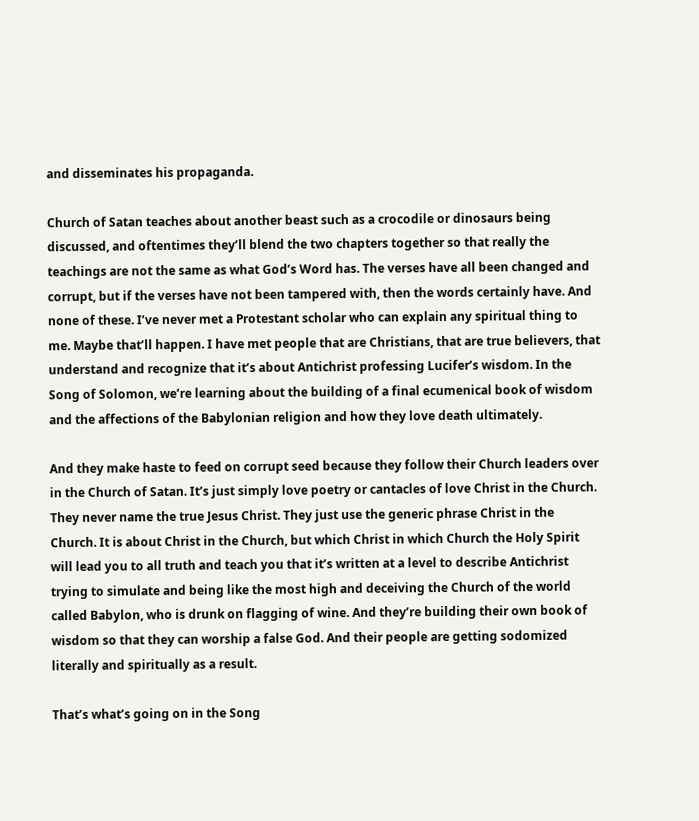and disseminates his propaganda.

Church of Satan teaches about another beast such as a crocodile or dinosaurs being discussed, and oftentimes they’ll blend the two chapters together so that really the teachings are not the same as what God’s Word has. The verses have all been changed and corrupt, but if the verses have not been tampered with, then the words certainly have. And none of these. I’ve never met a Protestant scholar who can explain any spiritual thing to me. Maybe that’ll happen. I have met people that are Christians, that are true believers, that understand and recognize that it’s about Antichrist professing Lucifer’s wisdom. In the Song of Solomon, we’re learning about the building of a final ecumenical book of wisdom and the affections of the Babylonian religion and how they love death ultimately.

And they make haste to feed on corrupt seed because they follow their Church leaders over in the Church of Satan. It’s just simply love poetry or cantacles of love Christ in the Church. They never name the true Jesus Christ. They just use the generic phrase Christ in the Church. It is about Christ in the Church, but which Christ in which Church the Holy Spirit will lead you to all truth and teach you that it’s written at a level to describe Antichrist trying to simulate and being like the most high and deceiving the Church of the world called Babylon, who is drunk on flagging of wine. And they’re building their own book of wisdom so that they can worship a false God. And their people are getting sodomized literally and spiritually as a result.

That’s what’s going on in the Song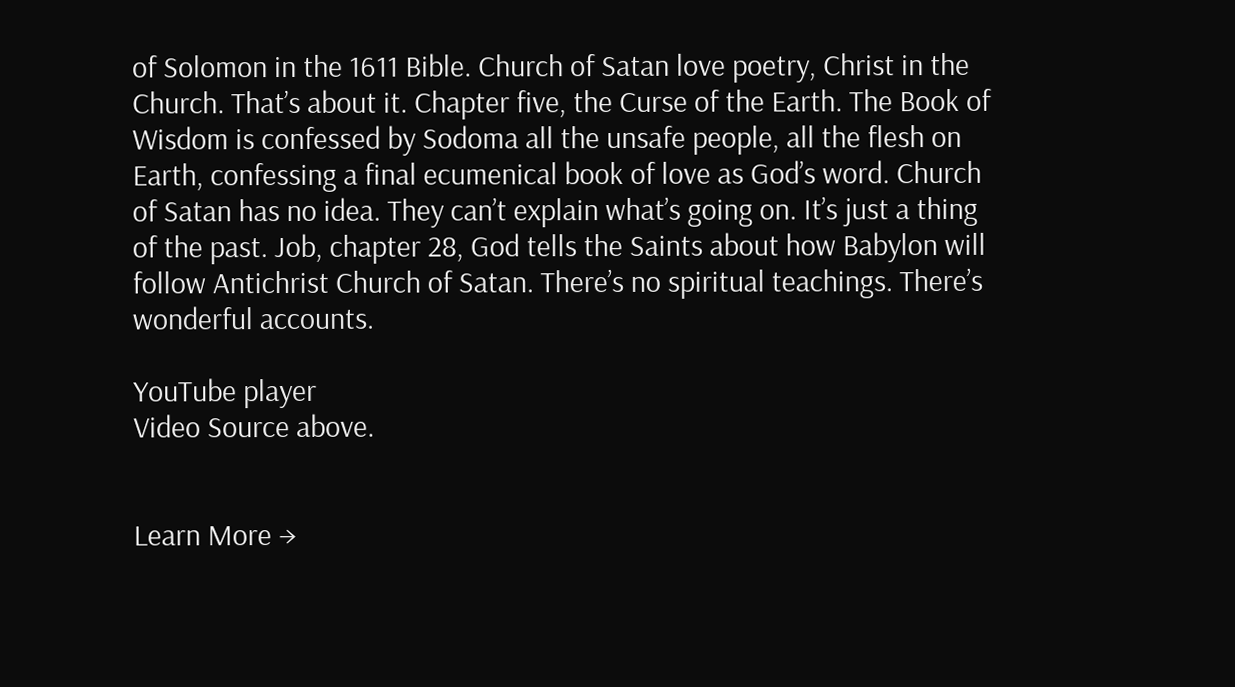of Solomon in the 1611 Bible. Church of Satan love poetry, Christ in the Church. That’s about it. Chapter five, the Curse of the Earth. The Book of Wisdom is confessed by Sodoma all the unsafe people, all the flesh on Earth, confessing a final ecumenical book of love as God’s word. Church of Satan has no idea. They can’t explain what’s going on. It’s just a thing of the past. Job, chapter 28, God tells the Saints about how Babylon will follow Antichrist Church of Satan. There’s no spiritual teachings. There’s wonderful accounts.

YouTube player
Video Source above.


Learn More →